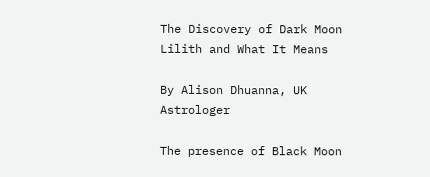The Discovery of Dark Moon Lilith and What It Means

By Alison Dhuanna, UK Astrologer

The presence of Black Moon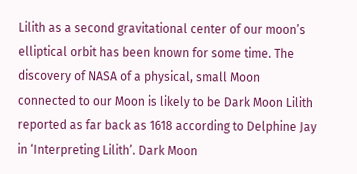Lilith as a second gravitational center of our moon’s elliptical orbit has been known for some time. The discovery of NASA of a physical, small Moon connected to our Moon is likely to be Dark Moon Lilith reported as far back as 1618 according to Delphine Jay in ‘Interpreting Lilith’. Dark Moon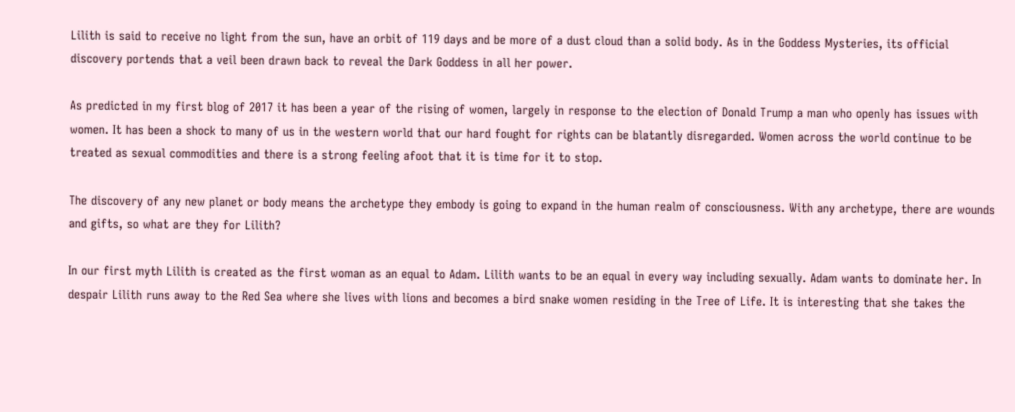Lilith is said to receive no light from the sun, have an orbit of 119 days and be more of a dust cloud than a solid body. As in the Goddess Mysteries, its official discovery portends that a veil been drawn back to reveal the Dark Goddess in all her power.

As predicted in my first blog of 2017 it has been a year of the rising of women, largely in response to the election of Donald Trump a man who openly has issues with women. It has been a shock to many of us in the western world that our hard fought for rights can be blatantly disregarded. Women across the world continue to be treated as sexual commodities and there is a strong feeling afoot that it is time for it to stop.

The discovery of any new planet or body means the archetype they embody is going to expand in the human realm of consciousness. With any archetype, there are wounds and gifts, so what are they for Lilith?

In our first myth Lilith is created as the first woman as an equal to Adam. Lilith wants to be an equal in every way including sexually. Adam wants to dominate her. In despair Lilith runs away to the Red Sea where she lives with lions and becomes a bird snake women residing in the Tree of Life. It is interesting that she takes the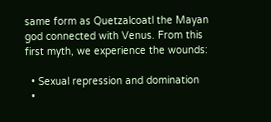same form as Quetzalcoatl the Mayan god connected with Venus. From this first myth, we experience the wounds:

  • Sexual repression and domination
  •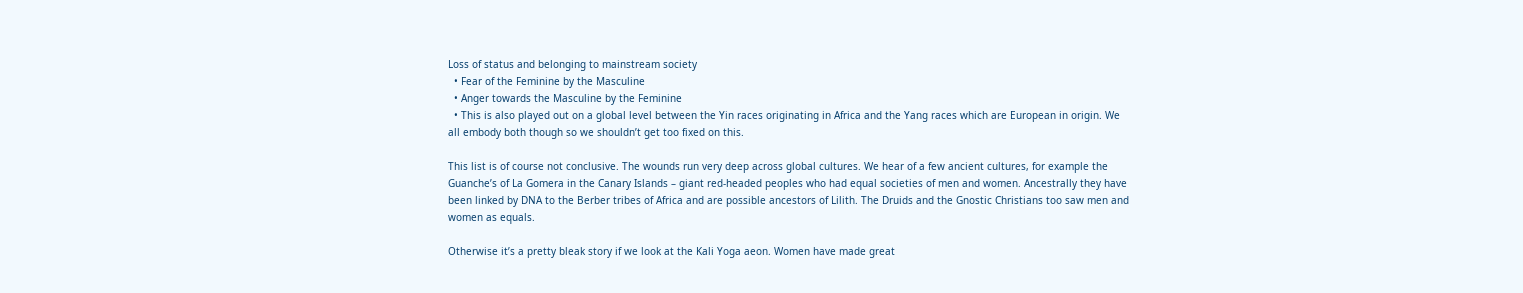Loss of status and belonging to mainstream society
  • Fear of the Feminine by the Masculine
  • Anger towards the Masculine by the Feminine
  • This is also played out on a global level between the Yin races originating in Africa and the Yang races which are European in origin. We all embody both though so we shouldn’t get too fixed on this.

This list is of course not conclusive. The wounds run very deep across global cultures. We hear of a few ancient cultures, for example the Guanche’s of La Gomera in the Canary Islands – giant red-headed peoples who had equal societies of men and women. Ancestrally they have been linked by DNA to the Berber tribes of Africa and are possible ancestors of Lilith. The Druids and the Gnostic Christians too saw men and women as equals.

Otherwise it’s a pretty bleak story if we look at the Kali Yoga aeon. Women have made great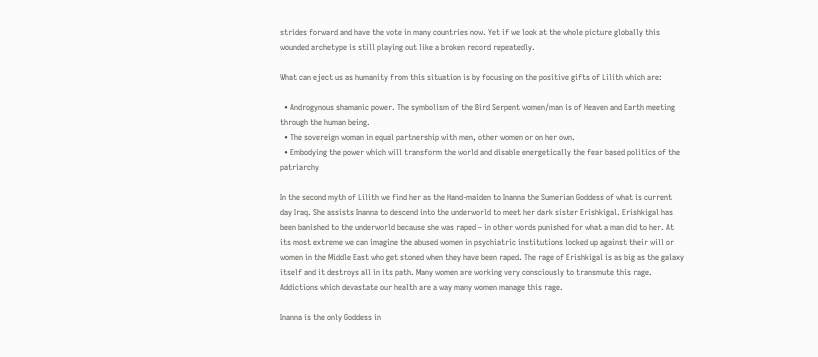strides forward and have the vote in many countries now. Yet if we look at the whole picture globally this wounded archetype is still playing out like a broken record repeatedly.

What can eject us as humanity from this situation is by focusing on the positive gifts of Lilith which are:

  • Androgynous shamanic power. The symbolism of the Bird Serpent women/man is of Heaven and Earth meeting through the human being.
  • The sovereign woman in equal partnership with men, other women or on her own.
  • Embodying the power which will transform the world and disable energetically the fear based politics of the patriarchy

In the second myth of Lilith we find her as the Hand-maiden to Inanna the Sumerian Goddess of what is current day Iraq. She assists Inanna to descend into the underworld to meet her dark sister Erishkigal. Erishkigal has been banished to the underworld because she was raped – in other words punished for what a man did to her. At its most extreme we can imagine the abused women in psychiatric institutions locked up against their will or women in the Middle East who get stoned when they have been raped. The rage of Erishkigal is as big as the galaxy itself and it destroys all in its path. Many women are working very consciously to transmute this rage. Addictions which devastate our health are a way many women manage this rage.

Inanna is the only Goddess in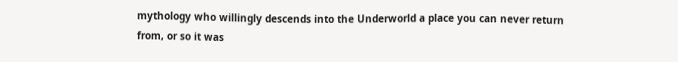mythology who willingly descends into the Underworld a place you can never return from, or so it was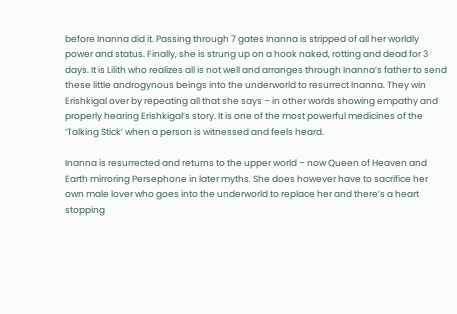before Inanna did it. Passing through 7 gates Inanna is stripped of all her worldly power and status. Finally, she is strung up on a hook naked, rotting and dead for 3 days. It is Lilith who realizes all is not well and arranges through Inanna’s father to send these little androgynous beings into the underworld to resurrect Inanna. They win Erishkigal over by repeating all that she says – in other words showing empathy and properly hearing Erishkigal’s story. It is one of the most powerful medicines of the ‘Talking Stick’ when a person is witnessed and feels heard.

Inanna is resurrected and returns to the upper world – now Queen of Heaven and Earth mirroring Persephone in later myths. She does however have to sacrifice her own male lover who goes into the underworld to replace her and there’s a heart stopping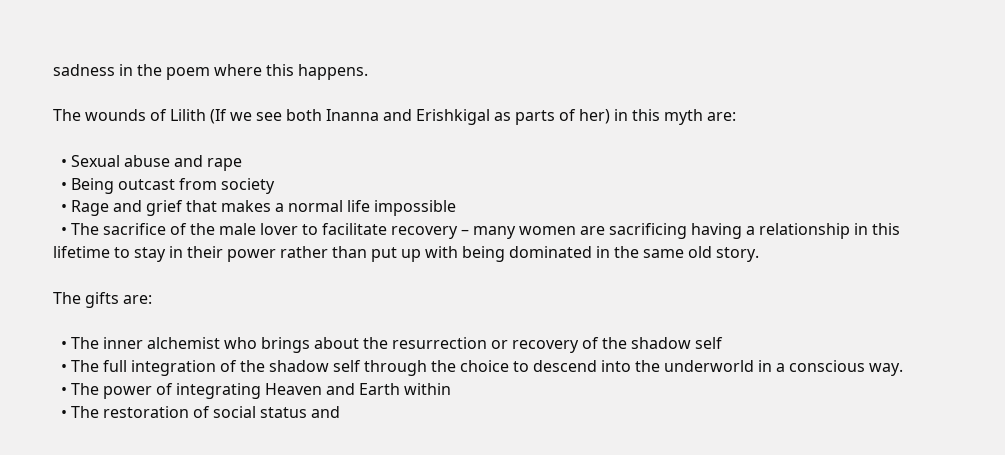sadness in the poem where this happens.

The wounds of Lilith (If we see both Inanna and Erishkigal as parts of her) in this myth are:

  • Sexual abuse and rape
  • Being outcast from society
  • Rage and grief that makes a normal life impossible
  • The sacrifice of the male lover to facilitate recovery – many women are sacrificing having a relationship in this lifetime to stay in their power rather than put up with being dominated in the same old story.

The gifts are:

  • The inner alchemist who brings about the resurrection or recovery of the shadow self
  • The full integration of the shadow self through the choice to descend into the underworld in a conscious way.
  • The power of integrating Heaven and Earth within
  • The restoration of social status and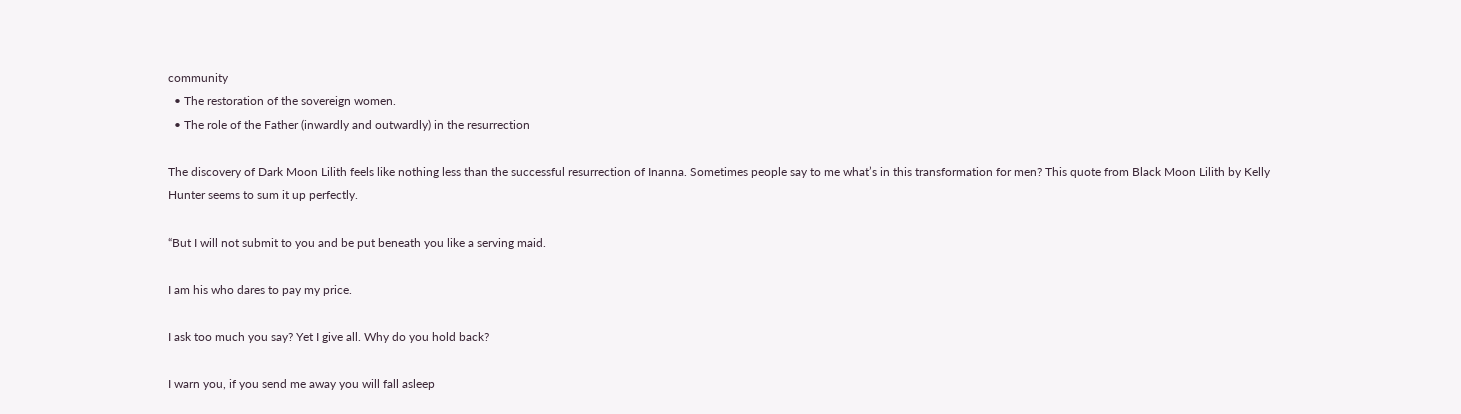community
  • The restoration of the sovereign women.
  • The role of the Father (inwardly and outwardly) in the resurrection

The discovery of Dark Moon Lilith feels like nothing less than the successful resurrection of Inanna. Sometimes people say to me what’s in this transformation for men? This quote from Black Moon Lilith by Kelly Hunter seems to sum it up perfectly.

“But I will not submit to you and be put beneath you like a serving maid.

I am his who dares to pay my price.

I ask too much you say? Yet I give all. Why do you hold back?

I warn you, if you send me away you will fall asleep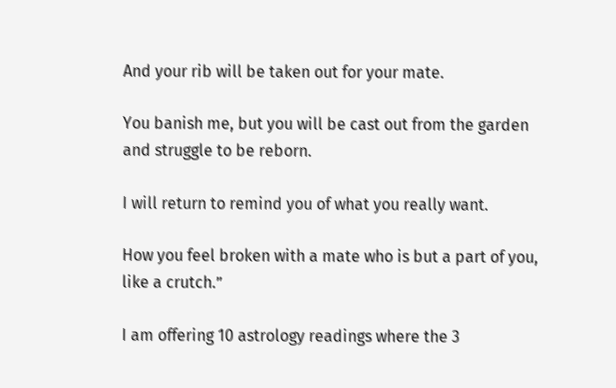And your rib will be taken out for your mate.

You banish me, but you will be cast out from the garden and struggle to be reborn.

I will return to remind you of what you really want.

How you feel broken with a mate who is but a part of you, like a crutch.”

I am offering 10 astrology readings where the 3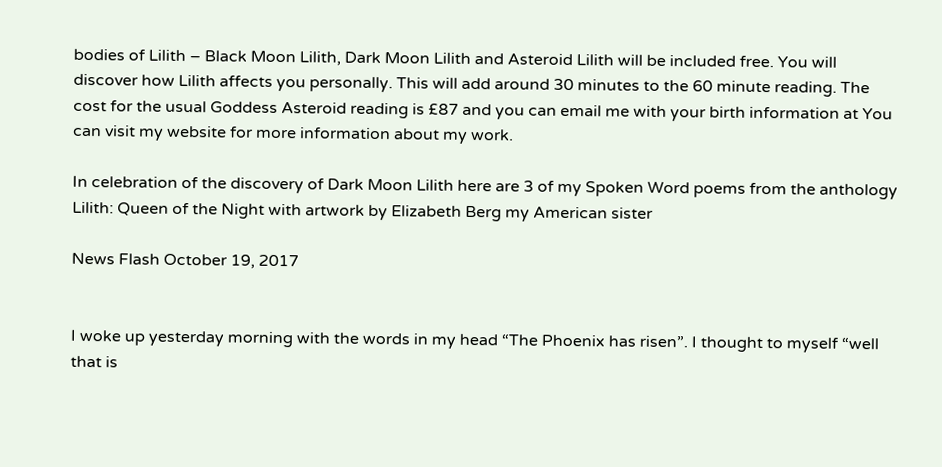bodies of Lilith – Black Moon Lilith, Dark Moon Lilith and Asteroid Lilith will be included free. You will discover how Lilith affects you personally. This will add around 30 minutes to the 60 minute reading. The cost for the usual Goddess Asteroid reading is £87 and you can email me with your birth information at You can visit my website for more information about my work.

In celebration of the discovery of Dark Moon Lilith here are 3 of my Spoken Word poems from the anthology Lilith: Queen of the Night with artwork by Elizabeth Berg my American sister

News Flash October 19, 2017


I woke up yesterday morning with the words in my head “The Phoenix has risen”. I thought to myself “well that is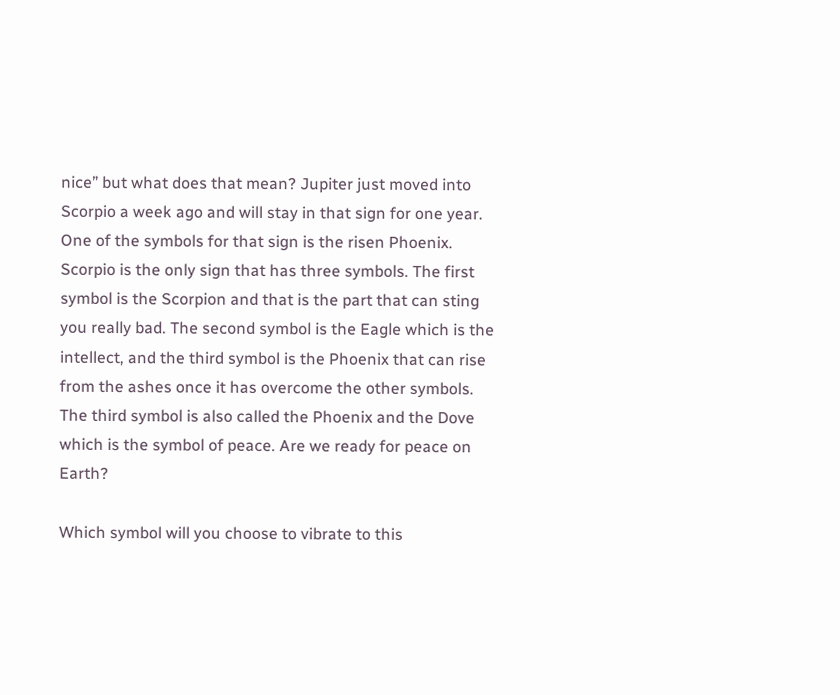nice” but what does that mean? Jupiter just moved into Scorpio a week ago and will stay in that sign for one year. One of the symbols for that sign is the risen Phoenix. Scorpio is the only sign that has three symbols. The first symbol is the Scorpion and that is the part that can sting you really bad. The second symbol is the Eagle which is the intellect, and the third symbol is the Phoenix that can rise from the ashes once it has overcome the other symbols. The third symbol is also called the Phoenix and the Dove which is the symbol of peace. Are we ready for peace on Earth?

Which symbol will you choose to vibrate to this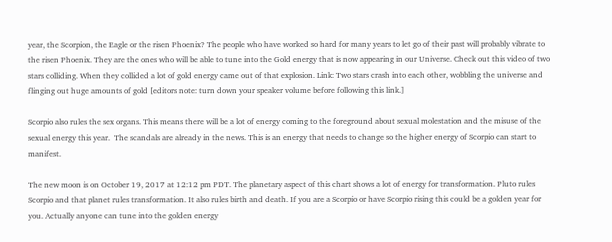year, the Scorpion, the Eagle or the risen Phoenix? The people who have worked so hard for many years to let go of their past will probably vibrate to the risen Phoenix. They are the ones who will be able to tune into the Gold energy that is now appearing in our Universe. Check out this video of two stars colliding. When they collided a lot of gold energy came out of that explosion. Link: Two stars crash into each other, wobbling the universe and flinging out huge amounts of gold [editors note: turn down your speaker volume before following this link.]

Scorpio also rules the sex organs. This means there will be a lot of energy coming to the foreground about sexual molestation and the misuse of the sexual energy this year.  The scandals are already in the news. This is an energy that needs to change so the higher energy of Scorpio can start to manifest.

The new moon is on October 19, 2017 at 12:12 pm PDT. The planetary aspect of this chart shows a lot of energy for transformation. Pluto rules Scorpio and that planet rules transformation. It also rules birth and death. If you are a Scorpio or have Scorpio rising this could be a golden year for you. Actually anyone can tune into the golden energy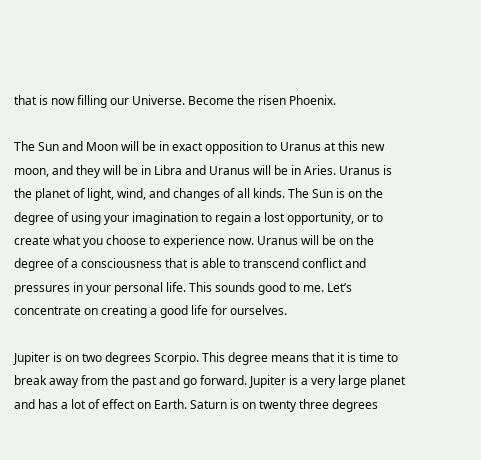that is now filling our Universe. Become the risen Phoenix.

The Sun and Moon will be in exact opposition to Uranus at this new moon, and they will be in Libra and Uranus will be in Aries. Uranus is the planet of light, wind, and changes of all kinds. The Sun is on the degree of using your imagination to regain a lost opportunity, or to create what you choose to experience now. Uranus will be on the degree of a consciousness that is able to transcend conflict and pressures in your personal life. This sounds good to me. Let’s concentrate on creating a good life for ourselves.

Jupiter is on two degrees Scorpio. This degree means that it is time to break away from the past and go forward. Jupiter is a very large planet and has a lot of effect on Earth. Saturn is on twenty three degrees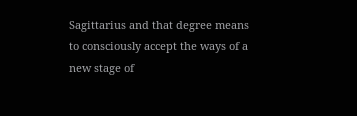Sagittarius and that degree means to consciously accept the ways of a new stage of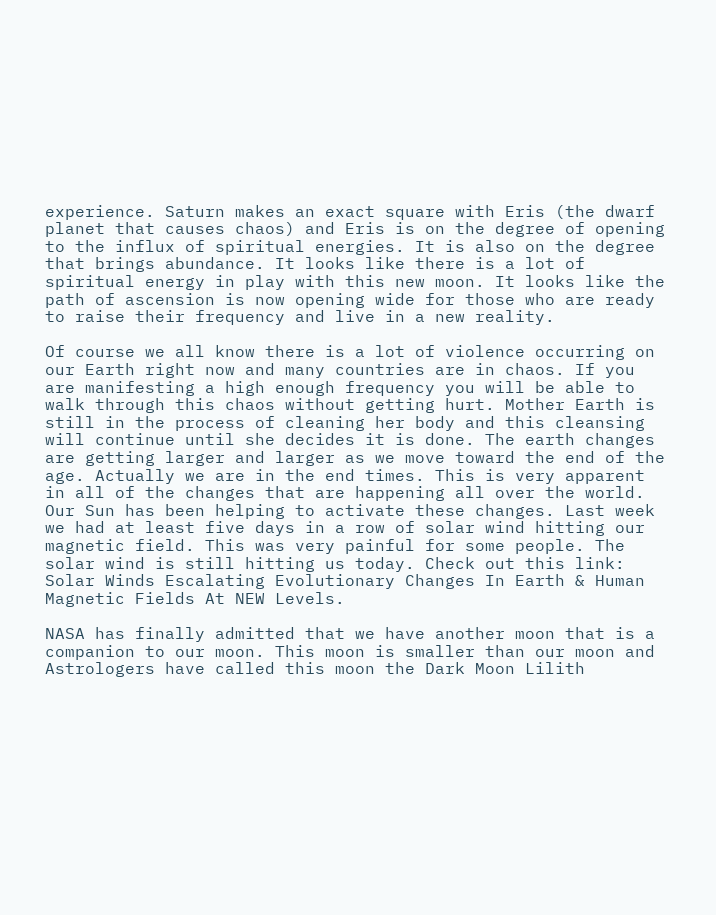experience. Saturn makes an exact square with Eris (the dwarf planet that causes chaos) and Eris is on the degree of opening to the influx of spiritual energies. It is also on the degree that brings abundance. It looks like there is a lot of spiritual energy in play with this new moon. It looks like the path of ascension is now opening wide for those who are ready to raise their frequency and live in a new reality.

Of course we all know there is a lot of violence occurring on our Earth right now and many countries are in chaos. If you are manifesting a high enough frequency you will be able to walk through this chaos without getting hurt. Mother Earth is still in the process of cleaning her body and this cleansing will continue until she decides it is done. The earth changes are getting larger and larger as we move toward the end of the age. Actually we are in the end times. This is very apparent in all of the changes that are happening all over the world. Our Sun has been helping to activate these changes. Last week we had at least five days in a row of solar wind hitting our magnetic field. This was very painful for some people. The solar wind is still hitting us today. Check out this link: Solar Winds Escalating Evolutionary Changes In Earth & Human Magnetic Fields At NEW Levels.

NASA has finally admitted that we have another moon that is a companion to our moon. This moon is smaller than our moon and Astrologers have called this moon the Dark Moon Lilith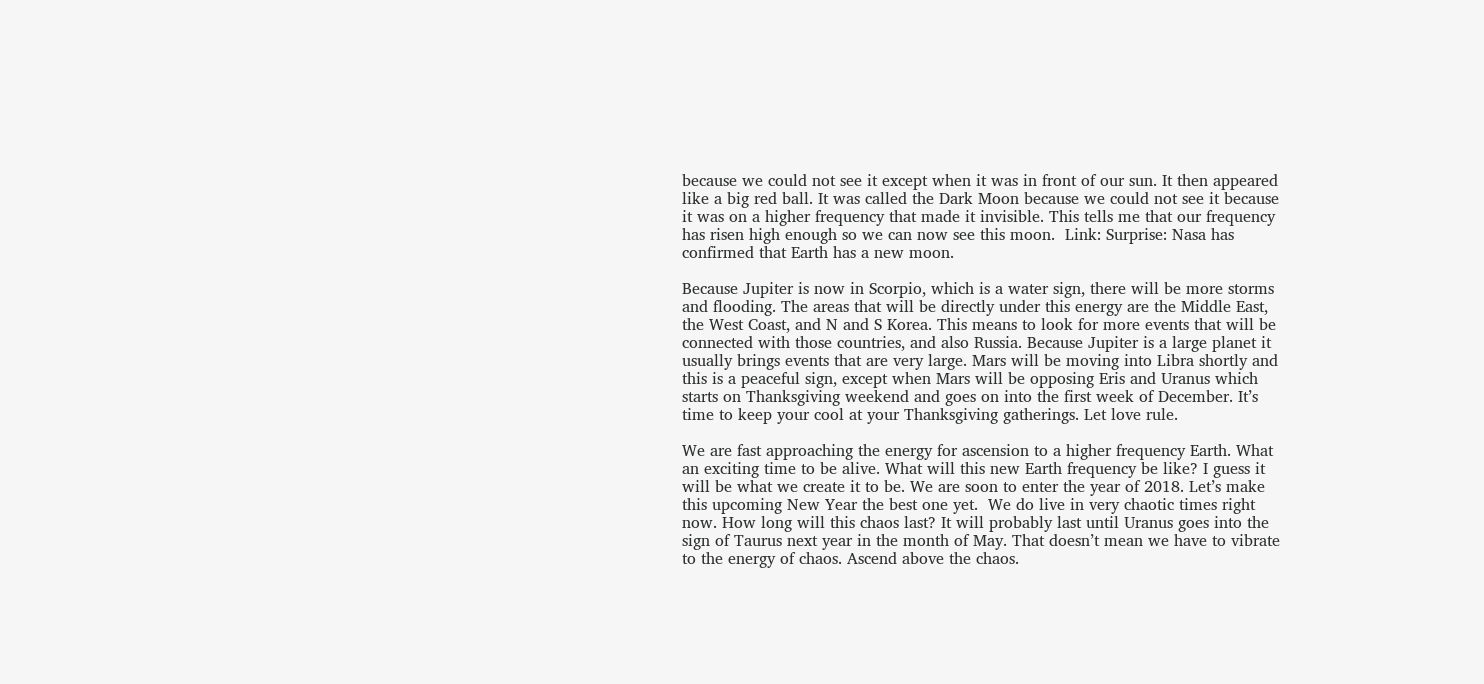because we could not see it except when it was in front of our sun. It then appeared like a big red ball. It was called the Dark Moon because we could not see it because it was on a higher frequency that made it invisible. This tells me that our frequency has risen high enough so we can now see this moon.  Link: Surprise: Nasa has confirmed that Earth has a new moon.

Because Jupiter is now in Scorpio, which is a water sign, there will be more storms and flooding. The areas that will be directly under this energy are the Middle East, the West Coast, and N and S Korea. This means to look for more events that will be connected with those countries, and also Russia. Because Jupiter is a large planet it usually brings events that are very large. Mars will be moving into Libra shortly and this is a peaceful sign, except when Mars will be opposing Eris and Uranus which starts on Thanksgiving weekend and goes on into the first week of December. It’s time to keep your cool at your Thanksgiving gatherings. Let love rule.

We are fast approaching the energy for ascension to a higher frequency Earth. What an exciting time to be alive. What will this new Earth frequency be like? I guess it will be what we create it to be. We are soon to enter the year of 2018. Let’s make this upcoming New Year the best one yet.  We do live in very chaotic times right now. How long will this chaos last? It will probably last until Uranus goes into the sign of Taurus next year in the month of May. That doesn’t mean we have to vibrate to the energy of chaos. Ascend above the chaos.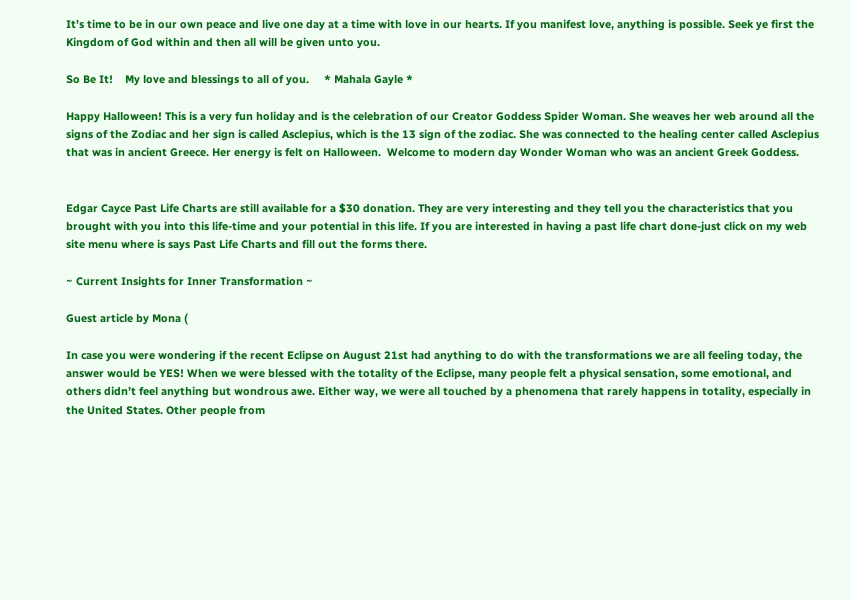It’s time to be in our own peace and live one day at a time with love in our hearts. If you manifest love, anything is possible. Seek ye first the Kingdom of God within and then all will be given unto you.

So Be It!    My love and blessings to all of you.     * Mahala Gayle *

Happy Halloween! This is a very fun holiday and is the celebration of our Creator Goddess Spider Woman. She weaves her web around all the signs of the Zodiac and her sign is called Asclepius, which is the 13 sign of the zodiac. She was connected to the healing center called Asclepius that was in ancient Greece. Her energy is felt on Halloween.  Welcome to modern day Wonder Woman who was an ancient Greek Goddess.


Edgar Cayce Past Life Charts are still available for a $30 donation. They are very interesting and they tell you the characteristics that you brought with you into this life-time and your potential in this life. If you are interested in having a past life chart done-just click on my web site menu where is says Past Life Charts and fill out the forms there.

~ Current Insights for Inner Transformation ~

Guest article by Mona (

In case you were wondering if the recent Eclipse on August 21st had anything to do with the transformations we are all feeling today, the answer would be YES! When we were blessed with the totality of the Eclipse, many people felt a physical sensation, some emotional, and others didn’t feel anything but wondrous awe. Either way, we were all touched by a phenomena that rarely happens in totality, especially in the United States. Other people from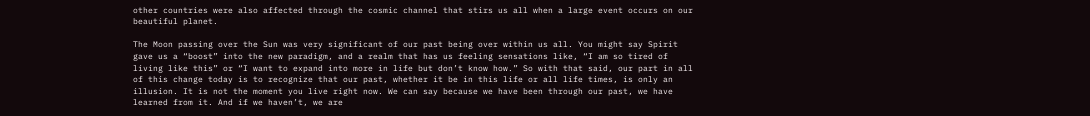other countries were also affected through the cosmic channel that stirs us all when a large event occurs on our beautiful planet.

The Moon passing over the Sun was very significant of our past being over within us all. You might say Spirit gave us a “boost” into the new paradigm, and a realm that has us feeling sensations like, “I am so tired of living like this” or “I want to expand into more in life but don’t know how.” So with that said, our part in all of this change today is to recognize that our past, whether it be in this life or all life times, is only an illusion. It is not the moment you live right now. We can say because we have been through our past, we have learned from it. And if we haven’t, we are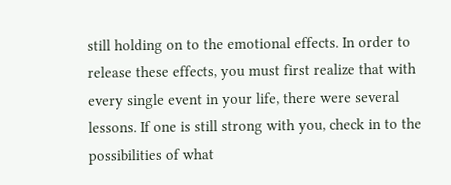still holding on to the emotional effects. In order to release these effects, you must first realize that with every single event in your life, there were several lessons. If one is still strong with you, check in to the possibilities of what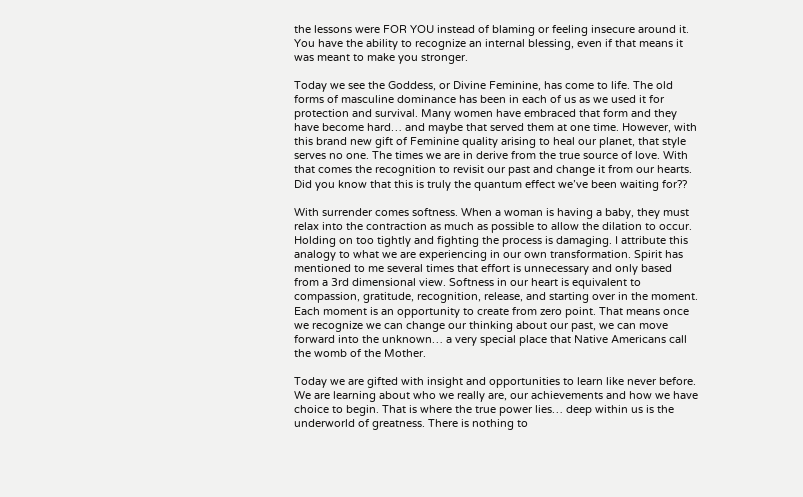the lessons were FOR YOU instead of blaming or feeling insecure around it. You have the ability to recognize an internal blessing, even if that means it was meant to make you stronger.

Today we see the Goddess, or Divine Feminine, has come to life. The old forms of masculine dominance has been in each of us as we used it for protection and survival. Many women have embraced that form and they have become hard… and maybe that served them at one time. However, with this brand new gift of Feminine quality arising to heal our planet, that style serves no one. The times we are in derive from the true source of love. With that comes the recognition to revisit our past and change it from our hearts. Did you know that this is truly the quantum effect we’ve been waiting for??

With surrender comes softness. When a woman is having a baby, they must relax into the contraction as much as possible to allow the dilation to occur. Holding on too tightly and fighting the process is damaging. I attribute this analogy to what we are experiencing in our own transformation. Spirit has mentioned to me several times that effort is unnecessary and only based from a 3rd dimensional view. Softness in our heart is equivalent to compassion, gratitude, recognition, release, and starting over in the moment. Each moment is an opportunity to create from zero point. That means once we recognize we can change our thinking about our past, we can move forward into the unknown… a very special place that Native Americans call the womb of the Mother.

Today we are gifted with insight and opportunities to learn like never before. We are learning about who we really are, our achievements and how we have choice to begin. That is where the true power lies… deep within us is the underworld of greatness. There is nothing to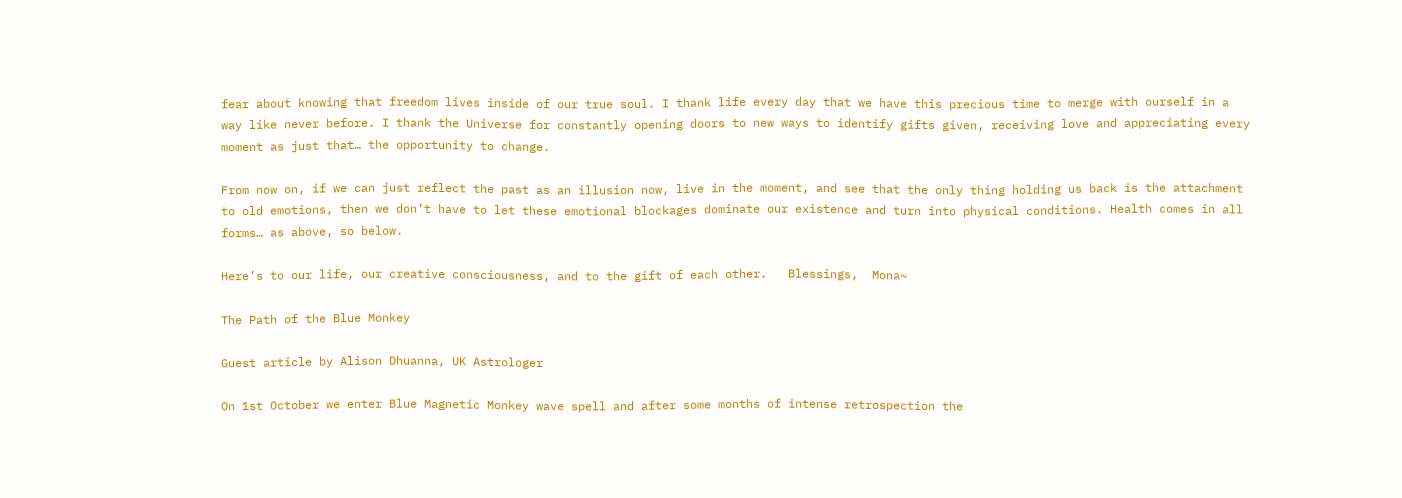fear about knowing that freedom lives inside of our true soul. I thank life every day that we have this precious time to merge with ourself in a way like never before. I thank the Universe for constantly opening doors to new ways to identify gifts given, receiving love and appreciating every moment as just that… the opportunity to change.

From now on, if we can just reflect the past as an illusion now, live in the moment, and see that the only thing holding us back is the attachment to old emotions, then we don’t have to let these emotional blockages dominate our existence and turn into physical conditions. Health comes in all forms… as above, so below.

Here’s to our life, our creative consciousness, and to the gift of each other.   Blessings,  Mona~

The Path of the Blue Monkey

Guest article by Alison Dhuanna, UK Astrologer

On 1st October we enter Blue Magnetic Monkey wave spell and after some months of intense retrospection the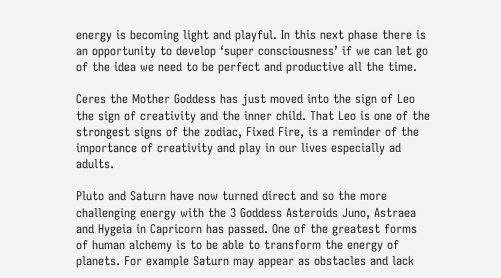energy is becoming light and playful. In this next phase there is an opportunity to develop ‘super consciousness’ if we can let go of the idea we need to be perfect and productive all the time.

Ceres the Mother Goddess has just moved into the sign of Leo the sign of creativity and the inner child. That Leo is one of the strongest signs of the zodiac, Fixed Fire, is a reminder of the importance of creativity and play in our lives especially ad adults.

Pluto and Saturn have now turned direct and so the more challenging energy with the 3 Goddess Asteroids Juno, Astraea and Hygeia in Capricorn has passed. One of the greatest forms of human alchemy is to be able to transform the energy of planets. For example Saturn may appear as obstacles and lack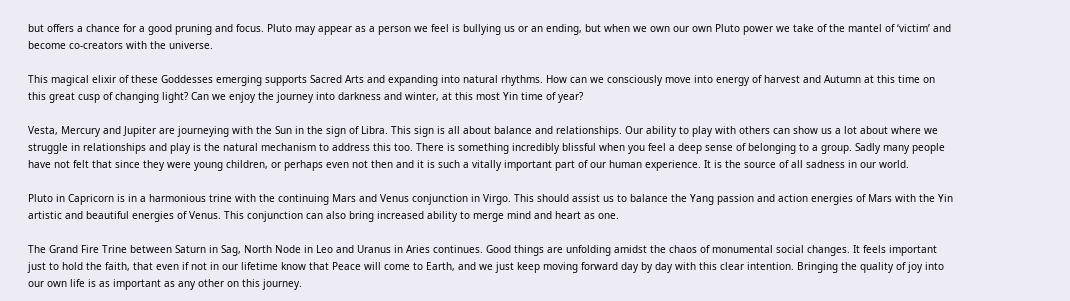but offers a chance for a good pruning and focus. Pluto may appear as a person we feel is bullying us or an ending, but when we own our own Pluto power we take of the mantel of ‘victim’ and become co-creators with the universe.

This magical elixir of these Goddesses emerging supports Sacred Arts and expanding into natural rhythms. How can we consciously move into energy of harvest and Autumn at this time on this great cusp of changing light? Can we enjoy the journey into darkness and winter, at this most Yin time of year?

Vesta, Mercury and Jupiter are journeying with the Sun in the sign of Libra. This sign is all about balance and relationships. Our ability to play with others can show us a lot about where we struggle in relationships and play is the natural mechanism to address this too. There is something incredibly blissful when you feel a deep sense of belonging to a group. Sadly many people have not felt that since they were young children, or perhaps even not then and it is such a vitally important part of our human experience. It is the source of all sadness in our world.

Pluto in Capricorn is in a harmonious trine with the continuing Mars and Venus conjunction in Virgo. This should assist us to balance the Yang passion and action energies of Mars with the Yin artistic and beautiful energies of Venus. This conjunction can also bring increased ability to merge mind and heart as one.

The Grand Fire Trine between Saturn in Sag, North Node in Leo and Uranus in Aries continues. Good things are unfolding amidst the chaos of monumental social changes. It feels important just to hold the faith, that even if not in our lifetime know that Peace will come to Earth, and we just keep moving forward day by day with this clear intention. Bringing the quality of joy into our own life is as important as any other on this journey.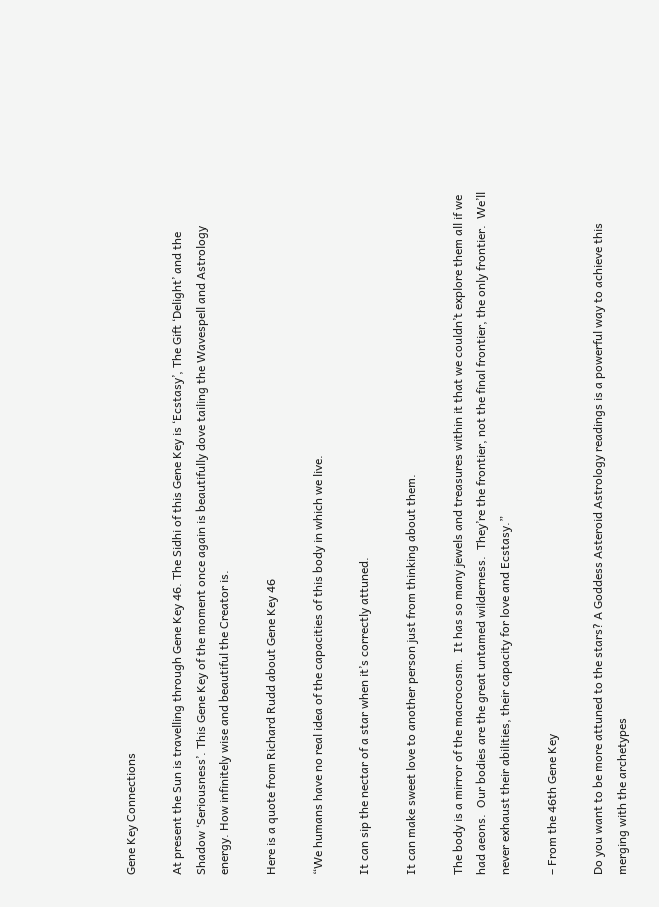Gene Key Connections

At present the Sun is travelling through Gene Key 46. The Sidhi of this Gene Key is ‘Ecstasy’, The Gift ‘Delight’ and the Shadow ‘Seriousness’. This Gene Key of the moment once again is beautifully dove tailing the Wavespell and Astrology energy. How infinitely wise and beautiful the Creator is.

Here is a quote from Richard Rudd about Gene Key 46

“We humans have no real idea of the capacities of this body in which we live.

It can sip the nectar of a star when it’s correctly attuned.

It can make sweet love to another person just from thinking about them.

The body is a mirror of the macrocosm.  It has so many jewels and treasures within it that we couldn’t explore them all if we had aeons.  Our bodies are the great untamed wilderness.  They’re the frontier, not the final frontier, the only frontier.  We’ll never exhaust their abilities, their capacity for love and Ecstasy.”

– From the 46th Gene Key

Do you want to be more attuned to the stars? A Goddess Asteroid Astrology readings is a powerful way to achieve this merging with the archetypes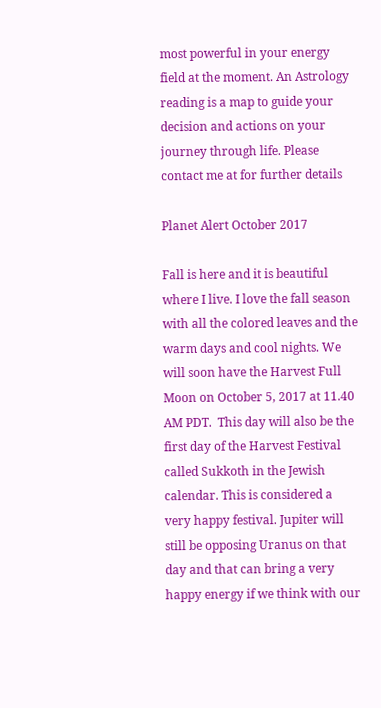most powerful in your energy field at the moment. An Astrology reading is a map to guide your decision and actions on your journey through life. Please contact me at for further details

Planet Alert October 2017

Fall is here and it is beautiful where I live. I love the fall season with all the colored leaves and the warm days and cool nights. We will soon have the Harvest Full Moon on October 5, 2017 at 11.40 AM PDT.  This day will also be the first day of the Harvest Festival called Sukkoth in the Jewish calendar. This is considered a very happy festival. Jupiter will still be opposing Uranus on that day and that can bring a very happy energy if we think with our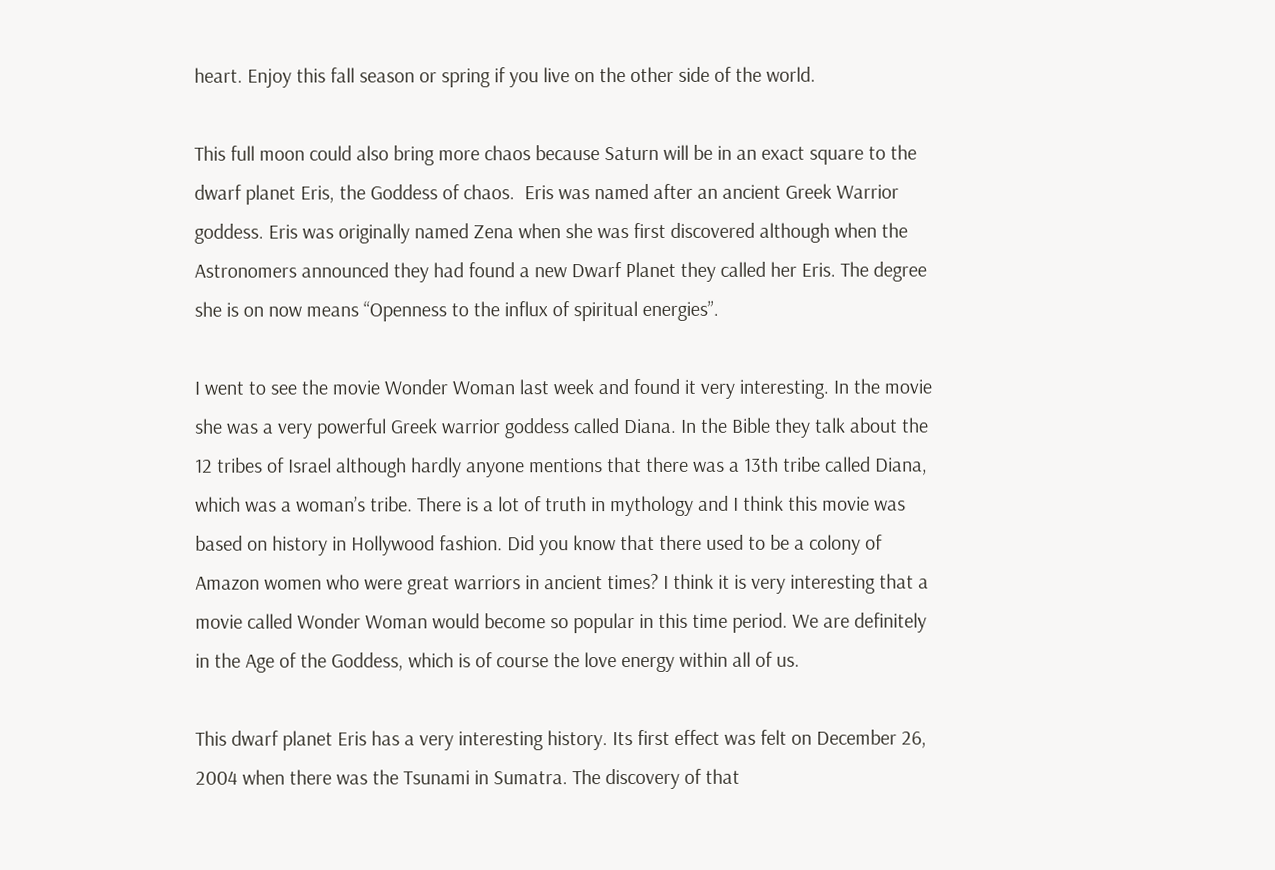heart. Enjoy this fall season or spring if you live on the other side of the world.

This full moon could also bring more chaos because Saturn will be in an exact square to the dwarf planet Eris, the Goddess of chaos.  Eris was named after an ancient Greek Warrior goddess. Eris was originally named Zena when she was first discovered although when the Astronomers announced they had found a new Dwarf Planet they called her Eris. The degree she is on now means “Openness to the influx of spiritual energies”.

I went to see the movie Wonder Woman last week and found it very interesting. In the movie she was a very powerful Greek warrior goddess called Diana. In the Bible they talk about the 12 tribes of Israel although hardly anyone mentions that there was a 13th tribe called Diana, which was a woman’s tribe. There is a lot of truth in mythology and I think this movie was based on history in Hollywood fashion. Did you know that there used to be a colony of Amazon women who were great warriors in ancient times? I think it is very interesting that a movie called Wonder Woman would become so popular in this time period. We are definitely in the Age of the Goddess, which is of course the love energy within all of us.

This dwarf planet Eris has a very interesting history. Its first effect was felt on December 26, 2004 when there was the Tsunami in Sumatra. The discovery of that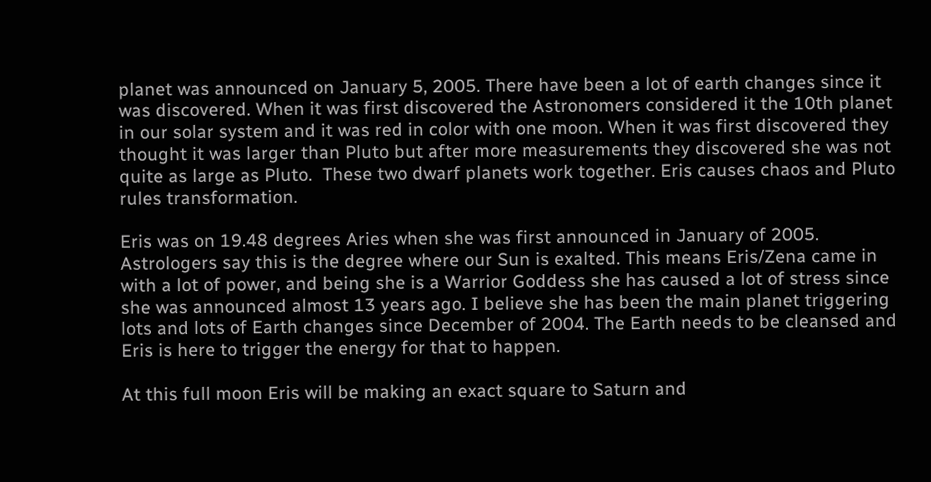planet was announced on January 5, 2005. There have been a lot of earth changes since it was discovered. When it was first discovered the Astronomers considered it the 10th planet in our solar system and it was red in color with one moon. When it was first discovered they thought it was larger than Pluto but after more measurements they discovered she was not quite as large as Pluto.  These two dwarf planets work together. Eris causes chaos and Pluto rules transformation.

Eris was on 19.48 degrees Aries when she was first announced in January of 2005. Astrologers say this is the degree where our Sun is exalted. This means Eris/Zena came in with a lot of power, and being she is a Warrior Goddess she has caused a lot of stress since she was announced almost 13 years ago. I believe she has been the main planet triggering lots and lots of Earth changes since December of 2004. The Earth needs to be cleansed and Eris is here to trigger the energy for that to happen.

At this full moon Eris will be making an exact square to Saturn and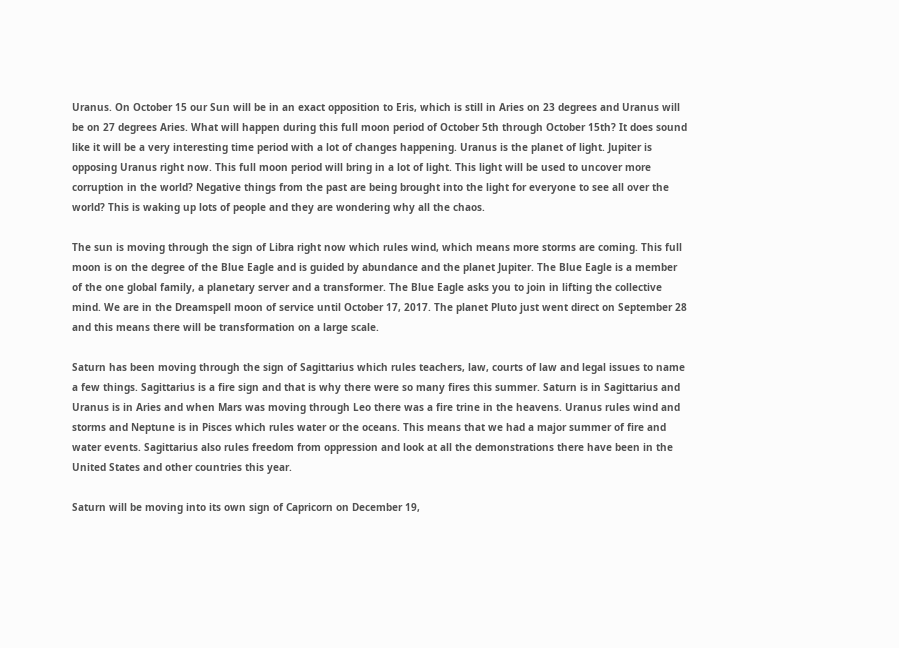Uranus. On October 15 our Sun will be in an exact opposition to Eris, which is still in Aries on 23 degrees and Uranus will be on 27 degrees Aries. What will happen during this full moon period of October 5th through October 15th? It does sound like it will be a very interesting time period with a lot of changes happening. Uranus is the planet of light. Jupiter is opposing Uranus right now. This full moon period will bring in a lot of light. This light will be used to uncover more corruption in the world? Negative things from the past are being brought into the light for everyone to see all over the world? This is waking up lots of people and they are wondering why all the chaos.

The sun is moving through the sign of Libra right now which rules wind, which means more storms are coming. This full moon is on the degree of the Blue Eagle and is guided by abundance and the planet Jupiter. The Blue Eagle is a member of the one global family, a planetary server and a transformer. The Blue Eagle asks you to join in lifting the collective mind. We are in the Dreamspell moon of service until October 17, 2017. The planet Pluto just went direct on September 28 and this means there will be transformation on a large scale.

Saturn has been moving through the sign of Sagittarius which rules teachers, law, courts of law and legal issues to name a few things. Sagittarius is a fire sign and that is why there were so many fires this summer. Saturn is in Sagittarius and Uranus is in Aries and when Mars was moving through Leo there was a fire trine in the heavens. Uranus rules wind and storms and Neptune is in Pisces which rules water or the oceans. This means that we had a major summer of fire and water events. Sagittarius also rules freedom from oppression and look at all the demonstrations there have been in the United States and other countries this year.

Saturn will be moving into its own sign of Capricorn on December 19,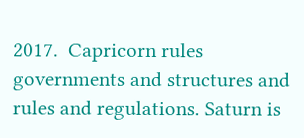2017.  Capricorn rules governments and structures and rules and regulations. Saturn is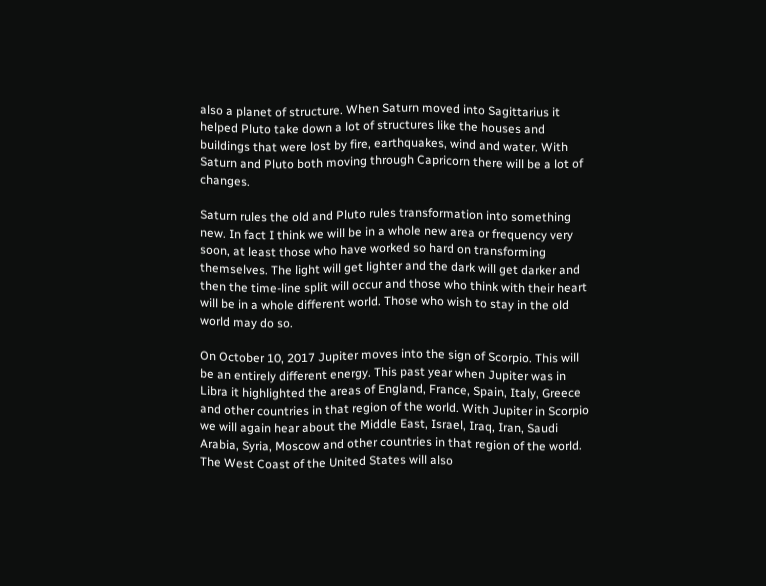also a planet of structure. When Saturn moved into Sagittarius it helped Pluto take down a lot of structures like the houses and buildings that were lost by fire, earthquakes, wind and water. With Saturn and Pluto both moving through Capricorn there will be a lot of changes.

Saturn rules the old and Pluto rules transformation into something new. In fact I think we will be in a whole new area or frequency very soon, at least those who have worked so hard on transforming themselves. The light will get lighter and the dark will get darker and then the time-line split will occur and those who think with their heart will be in a whole different world. Those who wish to stay in the old world may do so.

On October 10, 2017 Jupiter moves into the sign of Scorpio. This will be an entirely different energy. This past year when Jupiter was in Libra it highlighted the areas of England, France, Spain, Italy, Greece and other countries in that region of the world. With Jupiter in Scorpio we will again hear about the Middle East, Israel, Iraq, Iran, Saudi Arabia, Syria, Moscow and other countries in that region of the world. The West Coast of the United States will also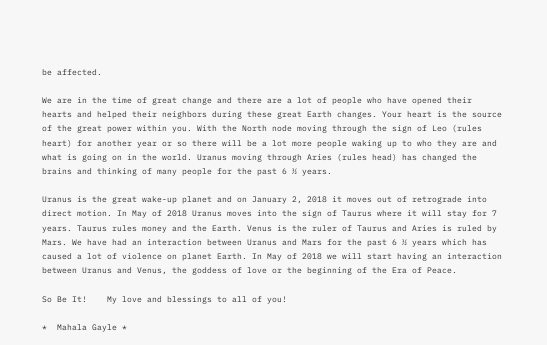be affected.

We are in the time of great change and there are a lot of people who have opened their hearts and helped their neighbors during these great Earth changes. Your heart is the source of the great power within you. With the North node moving through the sign of Leo (rules heart) for another year or so there will be a lot more people waking up to who they are and what is going on in the world. Uranus moving through Aries (rules head) has changed the brains and thinking of many people for the past 6 ½ years.

Uranus is the great wake-up planet and on January 2, 2018 it moves out of retrograde into direct motion. In May of 2018 Uranus moves into the sign of Taurus where it will stay for 7 years. Taurus rules money and the Earth. Venus is the ruler of Taurus and Aries is ruled by Mars. We have had an interaction between Uranus and Mars for the past 6 ½ years which has caused a lot of violence on planet Earth. In May of 2018 we will start having an interaction between Uranus and Venus, the goddess of love or the beginning of the Era of Peace.

So Be It!    My love and blessings to all of you!

*  Mahala Gayle *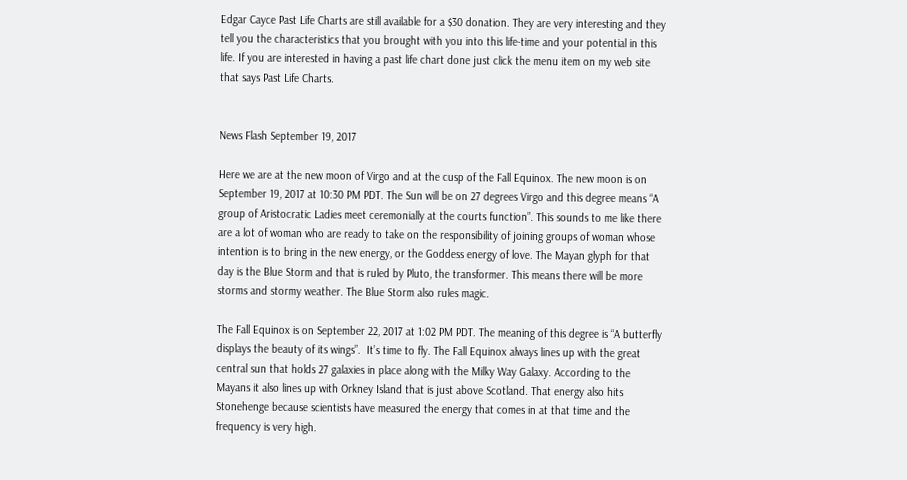Edgar Cayce Past Life Charts are still available for a $30 donation. They are very interesting and they tell you the characteristics that you brought with you into this life-time and your potential in this life. If you are interested in having a past life chart done just click the menu item on my web site that says Past Life Charts.


News Flash September 19, 2017

Here we are at the new moon of Virgo and at the cusp of the Fall Equinox. The new moon is on September 19, 2017 at 10:30 PM PDT. The Sun will be on 27 degrees Virgo and this degree means “A group of Aristocratic Ladies meet ceremonially at the courts function”. This sounds to me like there are a lot of woman who are ready to take on the responsibility of joining groups of woman whose intention is to bring in the new energy, or the Goddess energy of love. The Mayan glyph for that day is the Blue Storm and that is ruled by Pluto, the transformer. This means there will be more storms and stormy weather. The Blue Storm also rules magic.

The Fall Equinox is on September 22, 2017 at 1:02 PM PDT. The meaning of this degree is “A butterfly displays the beauty of its wings”.  It’s time to fly. The Fall Equinox always lines up with the great central sun that holds 27 galaxies in place along with the Milky Way Galaxy. According to the Mayans it also lines up with Orkney Island that is just above Scotland. That energy also hits Stonehenge because scientists have measured the energy that comes in at that time and the frequency is very high.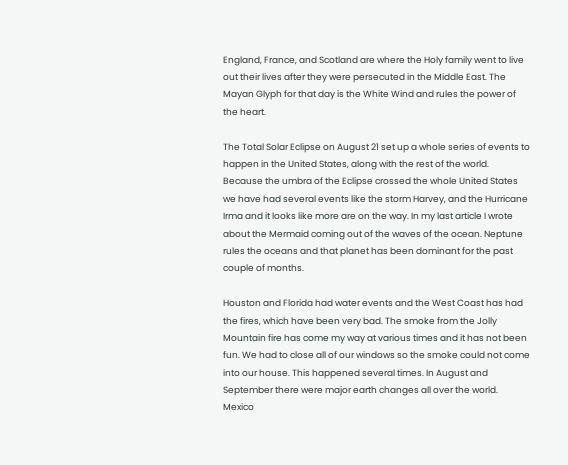England, France, and Scotland are where the Holy family went to live out their lives after they were persecuted in the Middle East. The Mayan Glyph for that day is the White Wind and rules the power of the heart.

The Total Solar Eclipse on August 21 set up a whole series of events to happen in the United States, along with the rest of the world. Because the umbra of the Eclipse crossed the whole United States we have had several events like the storm Harvey, and the Hurricane Irma and it looks like more are on the way. In my last article I wrote about the Mermaid coming out of the waves of the ocean. Neptune rules the oceans and that planet has been dominant for the past couple of months.

Houston and Florida had water events and the West Coast has had the fires, which have been very bad. The smoke from the Jolly Mountain fire has come my way at various times and it has not been fun. We had to close all of our windows so the smoke could not come into our house. This happened several times. In August and September there were major earth changes all over the world. Mexico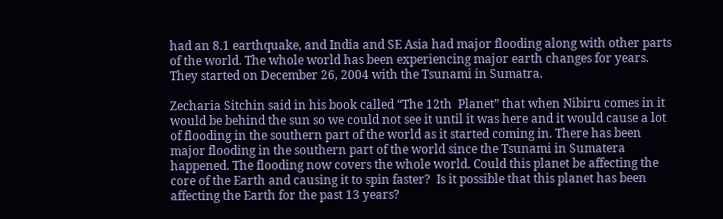had an 8.1 earthquake, and India and SE Asia had major flooding along with other parts of the world. The whole world has been experiencing major earth changes for years. They started on December 26, 2004 with the Tsunami in Sumatra.

Zecharia Sitchin said in his book called “The 12th  Planet” that when Nibiru comes in it would be behind the sun so we could not see it until it was here and it would cause a lot of flooding in the southern part of the world as it started coming in. There has been major flooding in the southern part of the world since the Tsunami in Sumatera happened. The flooding now covers the whole world. Could this planet be affecting the core of the Earth and causing it to spin faster?  Is it possible that this planet has been affecting the Earth for the past 13 years?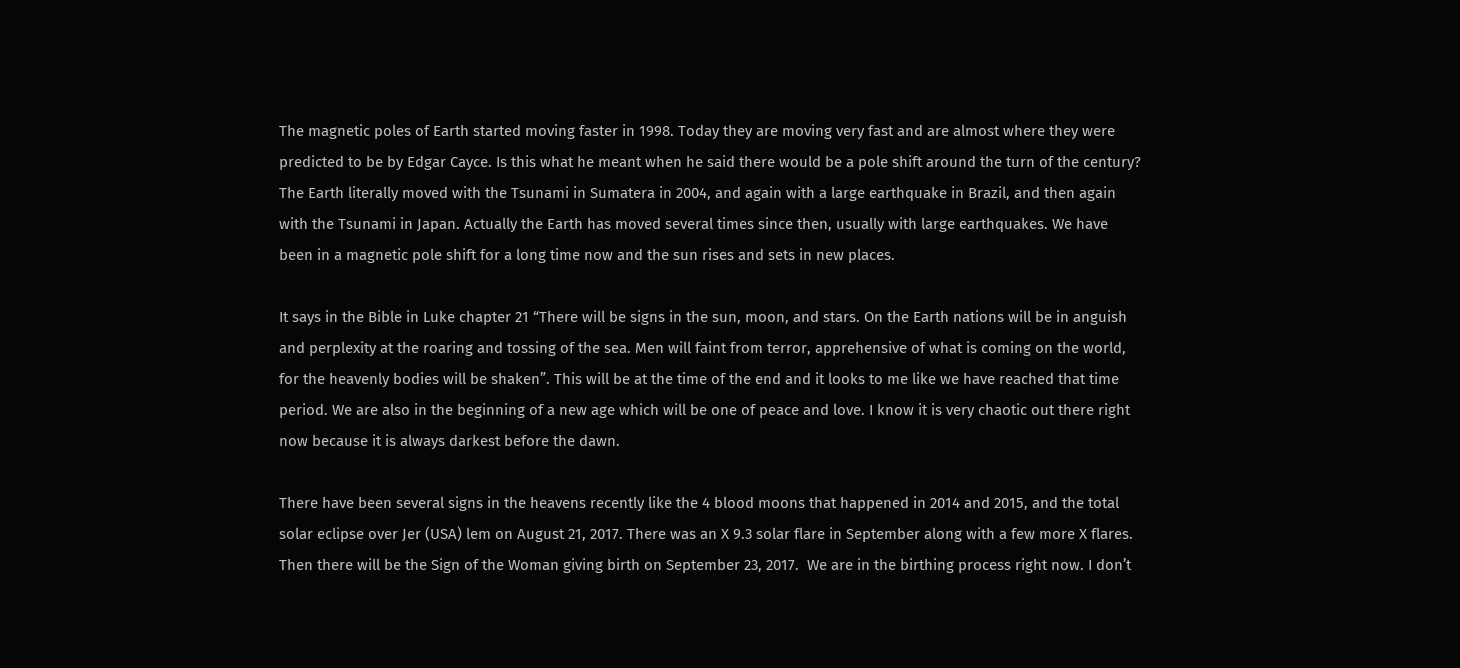The magnetic poles of Earth started moving faster in 1998. Today they are moving very fast and are almost where they were predicted to be by Edgar Cayce. Is this what he meant when he said there would be a pole shift around the turn of the century? The Earth literally moved with the Tsunami in Sumatera in 2004, and again with a large earthquake in Brazil, and then again with the Tsunami in Japan. Actually the Earth has moved several times since then, usually with large earthquakes. We have been in a magnetic pole shift for a long time now and the sun rises and sets in new places.

It says in the Bible in Luke chapter 21 “There will be signs in the sun, moon, and stars. On the Earth nations will be in anguish and perplexity at the roaring and tossing of the sea. Men will faint from terror, apprehensive of what is coming on the world, for the heavenly bodies will be shaken”. This will be at the time of the end and it looks to me like we have reached that time period. We are also in the beginning of a new age which will be one of peace and love. I know it is very chaotic out there right now because it is always darkest before the dawn.

There have been several signs in the heavens recently like the 4 blood moons that happened in 2014 and 2015, and the total solar eclipse over Jer (USA) lem on August 21, 2017. There was an X 9.3 solar flare in September along with a few more X flares. Then there will be the Sign of the Woman giving birth on September 23, 2017.  We are in the birthing process right now. I don’t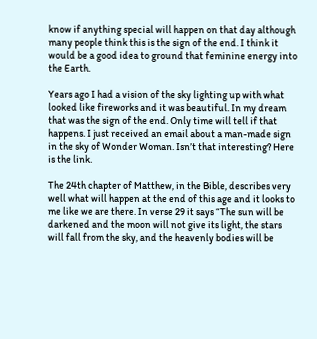know if anything special will happen on that day although many people think this is the sign of the end. I think it would be a good idea to ground that feminine energy into the Earth.

Years ago I had a vision of the sky lighting up with what looked like fireworks and it was beautiful. In my dream that was the sign of the end. Only time will tell if that happens. I just received an email about a man-made sign in the sky of Wonder Woman. Isn’t that interesting? Here is the link.

The 24th chapter of Matthew, in the Bible, describes very well what will happen at the end of this age and it looks to me like we are there. In verse 29 it says “The sun will be darkened and the moon will not give its light, the stars will fall from the sky, and the heavenly bodies will be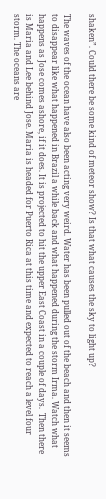shaken”. Could there be some kind of meteor show? Is that what causes the sky to light up?

The waves of the ocean have also been acting very weird. Water has been pulled out of the beach and then it seems to disappear like what happened in Brazil a while back and what happened during the storm Irma. Watch what happens as Jose comes ashore, if it does. It is projected to hit the upper East Coast in a couple of days.  Then there is Maria and Lee behind Jose. Maria is headed for Puerto Rica at this time and expected to reach a level four storm. The oceans are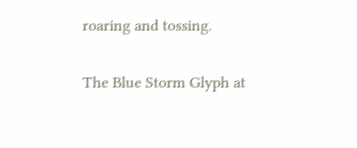roaring and tossing.

The Blue Storm Glyph at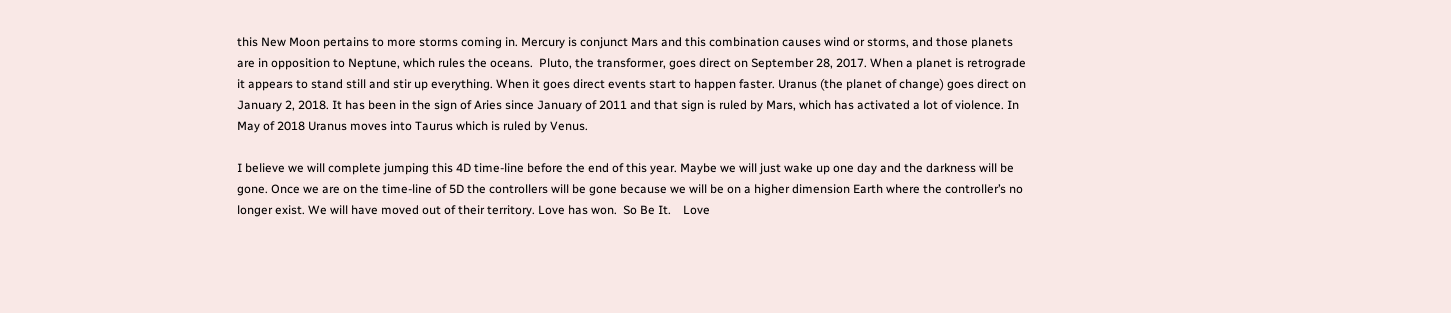this New Moon pertains to more storms coming in. Mercury is conjunct Mars and this combination causes wind or storms, and those planets are in opposition to Neptune, which rules the oceans.  Pluto, the transformer, goes direct on September 28, 2017. When a planet is retrograde it appears to stand still and stir up everything. When it goes direct events start to happen faster. Uranus (the planet of change) goes direct on January 2, 2018. It has been in the sign of Aries since January of 2011 and that sign is ruled by Mars, which has activated a lot of violence. In May of 2018 Uranus moves into Taurus which is ruled by Venus.

I believe we will complete jumping this 4D time-line before the end of this year. Maybe we will just wake up one day and the darkness will be gone. Once we are on the time-line of 5D the controllers will be gone because we will be on a higher dimension Earth where the controller’s no longer exist. We will have moved out of their territory. Love has won.  So Be It.    Love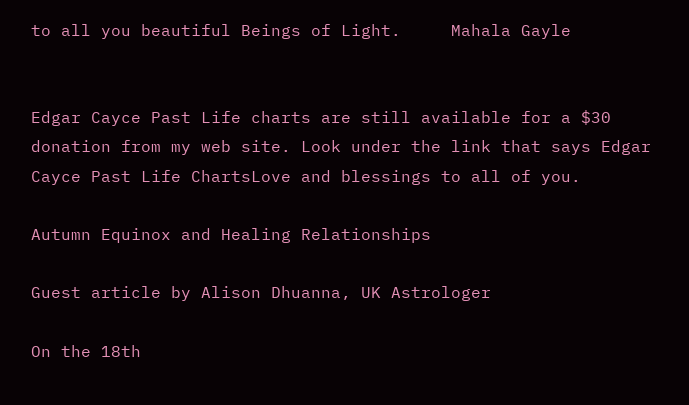to all you beautiful Beings of Light.     Mahala Gayle


Edgar Cayce Past Life charts are still available for a $30 donation from my web site. Look under the link that says Edgar Cayce Past Life ChartsLove and blessings to all of you.

Autumn Equinox and Healing Relationships

Guest article by Alison Dhuanna, UK Astrologer

On the 18th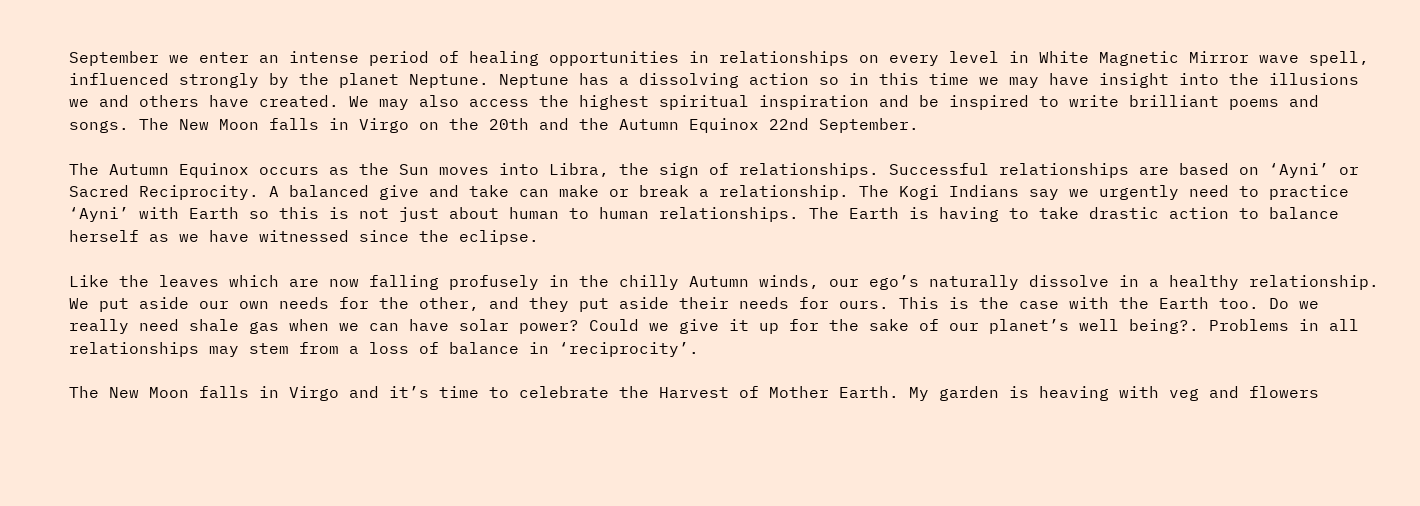September we enter an intense period of healing opportunities in relationships on every level in White Magnetic Mirror wave spell, influenced strongly by the planet Neptune. Neptune has a dissolving action so in this time we may have insight into the illusions we and others have created. We may also access the highest spiritual inspiration and be inspired to write brilliant poems and songs. The New Moon falls in Virgo on the 20th and the Autumn Equinox 22nd September.

The Autumn Equinox occurs as the Sun moves into Libra, the sign of relationships. Successful relationships are based on ‘Ayni’ or Sacred Reciprocity. A balanced give and take can make or break a relationship. The Kogi Indians say we urgently need to practice ‘Ayni’ with Earth so this is not just about human to human relationships. The Earth is having to take drastic action to balance herself as we have witnessed since the eclipse.

Like the leaves which are now falling profusely in the chilly Autumn winds, our ego’s naturally dissolve in a healthy relationship. We put aside our own needs for the other, and they put aside their needs for ours. This is the case with the Earth too. Do we really need shale gas when we can have solar power? Could we give it up for the sake of our planet’s well being?. Problems in all relationships may stem from a loss of balance in ‘reciprocity’.

The New Moon falls in Virgo and it’s time to celebrate the Harvest of Mother Earth. My garden is heaving with veg and flowers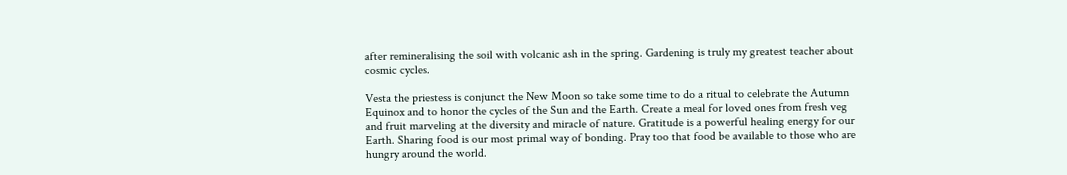after remineralising the soil with volcanic ash in the spring. Gardening is truly my greatest teacher about cosmic cycles.

Vesta the priestess is conjunct the New Moon so take some time to do a ritual to celebrate the Autumn Equinox and to honor the cycles of the Sun and the Earth. Create a meal for loved ones from fresh veg and fruit marveling at the diversity and miracle of nature. Gratitude is a powerful healing energy for our Earth. Sharing food is our most primal way of bonding. Pray too that food be available to those who are hungry around the world.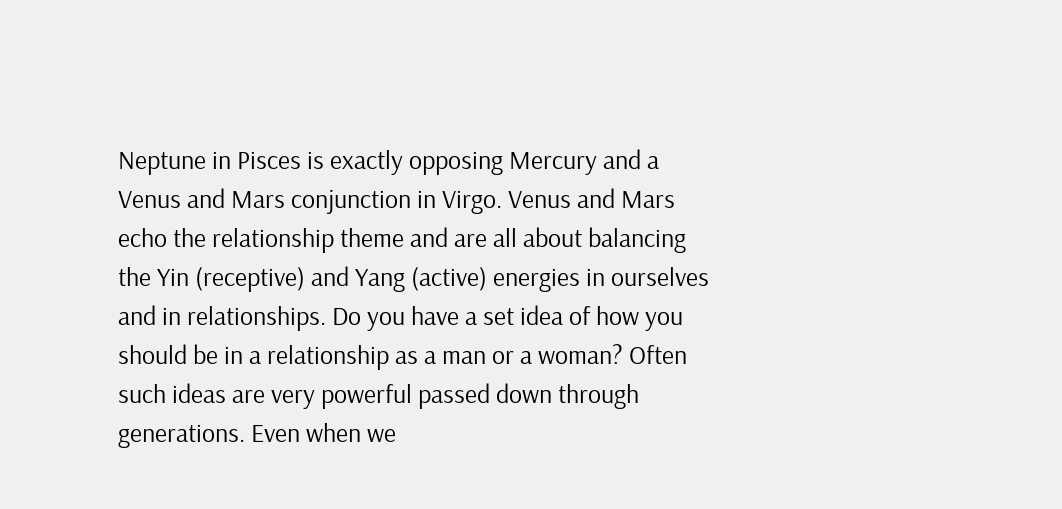Neptune in Pisces is exactly opposing Mercury and a Venus and Mars conjunction in Virgo. Venus and Mars echo the relationship theme and are all about balancing the Yin (receptive) and Yang (active) energies in ourselves and in relationships. Do you have a set idea of how you should be in a relationship as a man or a woman? Often such ideas are very powerful passed down through generations. Even when we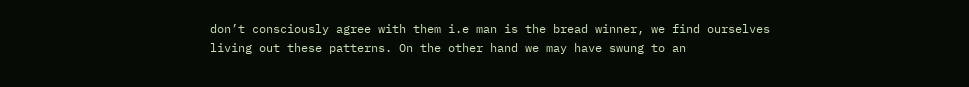don’t consciously agree with them i.e man is the bread winner, we find ourselves living out these patterns. On the other hand we may have swung to an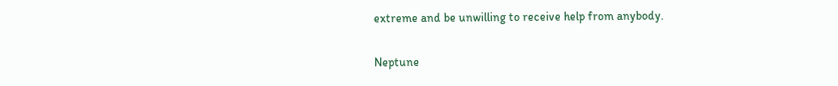extreme and be unwilling to receive help from anybody.

Neptune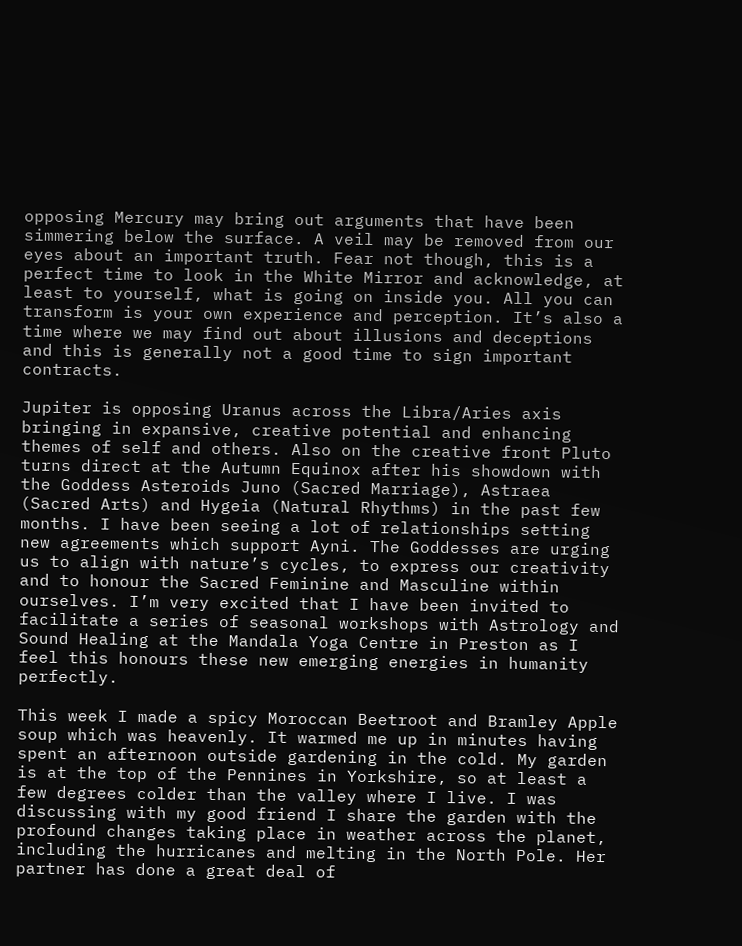opposing Mercury may bring out arguments that have been simmering below the surface. A veil may be removed from our eyes about an important truth. Fear not though, this is a perfect time to look in the White Mirror and acknowledge, at least to yourself, what is going on inside you. All you can transform is your own experience and perception. It’s also a time where we may find out about illusions and deceptions and this is generally not a good time to sign important contracts.

Jupiter is opposing Uranus across the Libra/Aries axis bringing in expansive, creative potential and enhancing themes of self and others. Also on the creative front Pluto turns direct at the Autumn Equinox after his showdown with the Goddess Asteroids Juno (Sacred Marriage), Astraea (Sacred Arts) and Hygeia (Natural Rhythms) in the past few months. I have been seeing a lot of relationships setting new agreements which support Ayni. The Goddesses are urging us to align with nature’s cycles, to express our creativity and to honour the Sacred Feminine and Masculine within ourselves. I’m very excited that I have been invited to facilitate a series of seasonal workshops with Astrology and Sound Healing at the Mandala Yoga Centre in Preston as I feel this honours these new emerging energies in humanity perfectly.

This week I made a spicy Moroccan Beetroot and Bramley Apple soup which was heavenly. It warmed me up in minutes having spent an afternoon outside gardening in the cold. My garden is at the top of the Pennines in Yorkshire, so at least a few degrees colder than the valley where I live. I was discussing with my good friend I share the garden with the profound changes taking place in weather across the planet, including the hurricanes and melting in the North Pole. Her partner has done a great deal of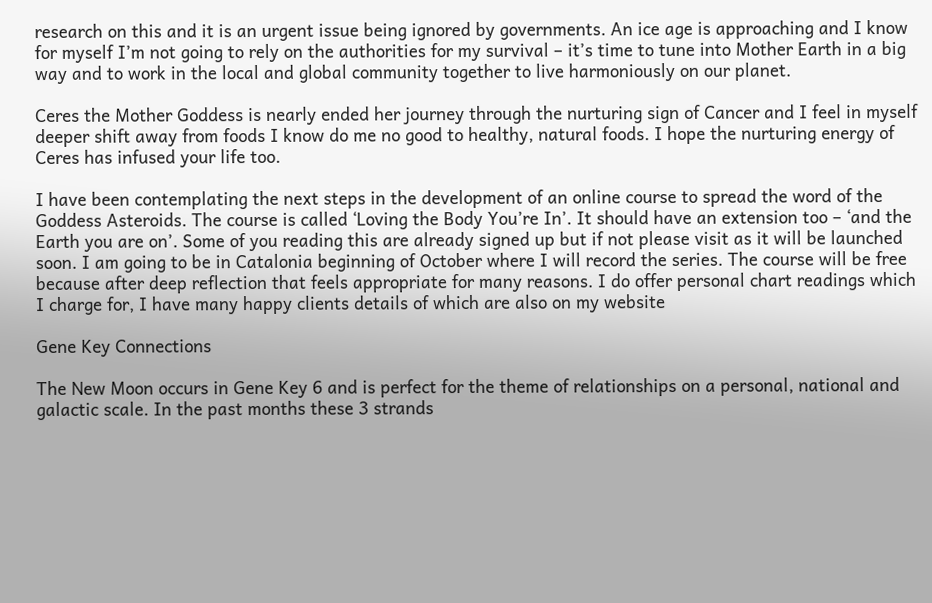research on this and it is an urgent issue being ignored by governments. An ice age is approaching and I know for myself I’m not going to rely on the authorities for my survival – it’s time to tune into Mother Earth in a big way and to work in the local and global community together to live harmoniously on our planet.

Ceres the Mother Goddess is nearly ended her journey through the nurturing sign of Cancer and I feel in myself deeper shift away from foods I know do me no good to healthy, natural foods. I hope the nurturing energy of Ceres has infused your life too.

I have been contemplating the next steps in the development of an online course to spread the word of the Goddess Asteroids. The course is called ‘Loving the Body You’re In’. It should have an extension too – ‘and the Earth you are on’. Some of you reading this are already signed up but if not please visit as it will be launched soon. I am going to be in Catalonia beginning of October where I will record the series. The course will be free because after deep reflection that feels appropriate for many reasons. I do offer personal chart readings which I charge for, I have many happy clients details of which are also on my website

Gene Key Connections

The New Moon occurs in Gene Key 6 and is perfect for the theme of relationships on a personal, national and galactic scale. In the past months these 3 strands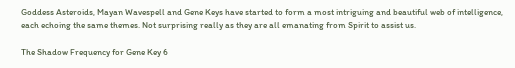Goddess Asteroids, Mayan Wavespell and Gene Keys have started to form a most intriguing and beautiful web of intelligence, each echoing the same themes. Not surprising really as they are all emanating from Spirit to assist us.

The Shadow Frequency for Gene Key 6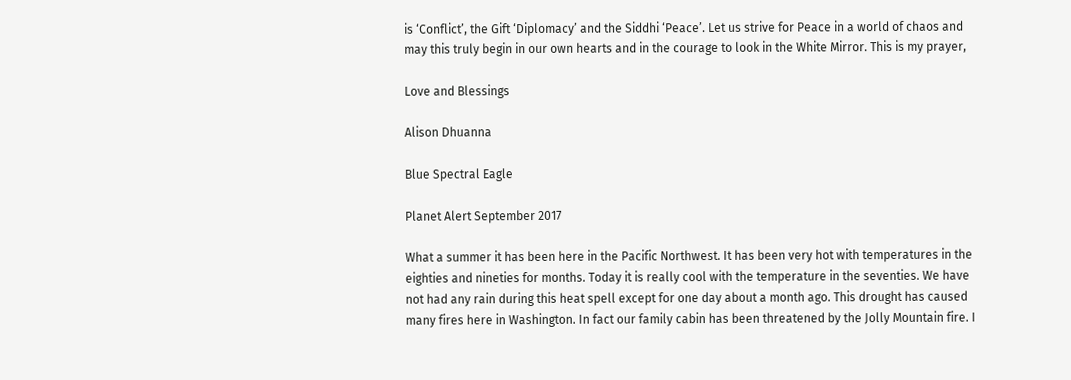is ‘Conflict’, the Gift ‘Diplomacy’ and the Siddhi ‘Peace’. Let us strive for Peace in a world of chaos and may this truly begin in our own hearts and in the courage to look in the White Mirror. This is my prayer,

Love and Blessings

Alison Dhuanna

Blue Spectral Eagle

Planet Alert September 2017

What a summer it has been here in the Pacific Northwest. It has been very hot with temperatures in the eighties and nineties for months. Today it is really cool with the temperature in the seventies. We have not had any rain during this heat spell except for one day about a month ago. This drought has caused many fires here in Washington. In fact our family cabin has been threatened by the Jolly Mountain fire. I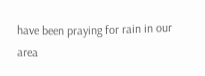have been praying for rain in our area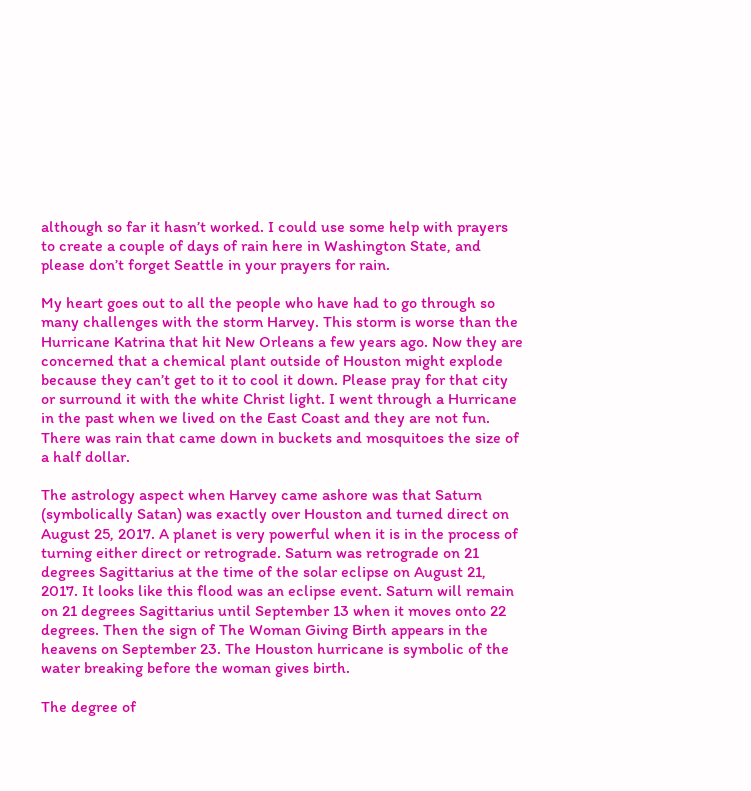although so far it hasn’t worked. I could use some help with prayers to create a couple of days of rain here in Washington State, and please don’t forget Seattle in your prayers for rain.

My heart goes out to all the people who have had to go through so many challenges with the storm Harvey. This storm is worse than the Hurricane Katrina that hit New Orleans a few years ago. Now they are concerned that a chemical plant outside of Houston might explode because they can’t get to it to cool it down. Please pray for that city or surround it with the white Christ light. I went through a Hurricane in the past when we lived on the East Coast and they are not fun. There was rain that came down in buckets and mosquitoes the size of a half dollar.

The astrology aspect when Harvey came ashore was that Saturn (symbolically Satan) was exactly over Houston and turned direct on August 25, 2017. A planet is very powerful when it is in the process of turning either direct or retrograde. Saturn was retrograde on 21 degrees Sagittarius at the time of the solar eclipse on August 21, 2017. It looks like this flood was an eclipse event. Saturn will remain on 21 degrees Sagittarius until September 13 when it moves onto 22 degrees. Then the sign of The Woman Giving Birth appears in the heavens on September 23. The Houston hurricane is symbolic of the water breaking before the woman gives birth.

The degree of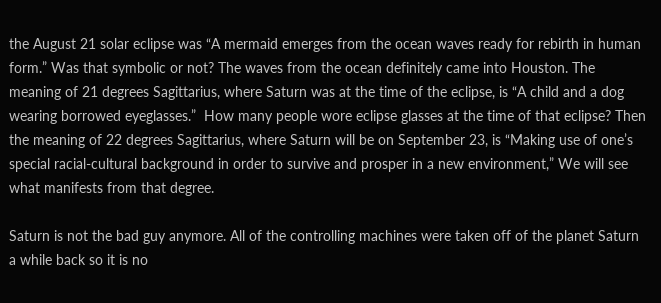the August 21 solar eclipse was “A mermaid emerges from the ocean waves ready for rebirth in human form.” Was that symbolic or not? The waves from the ocean definitely came into Houston. The meaning of 21 degrees Sagittarius, where Saturn was at the time of the eclipse, is “A child and a dog wearing borrowed eyeglasses.”  How many people wore eclipse glasses at the time of that eclipse? Then the meaning of 22 degrees Sagittarius, where Saturn will be on September 23, is “Making use of one’s special racial-cultural background in order to survive and prosper in a new environment,” We will see what manifests from that degree.

Saturn is not the bad guy anymore. All of the controlling machines were taken off of the planet Saturn a while back so it is no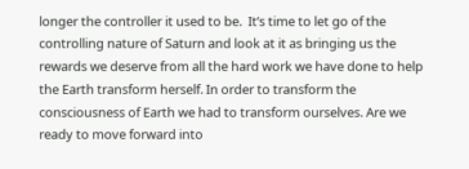longer the controller it used to be.  It’s time to let go of the controlling nature of Saturn and look at it as bringing us the rewards we deserve from all the hard work we have done to help the Earth transform herself. In order to transform the consciousness of Earth we had to transform ourselves. Are we ready to move forward into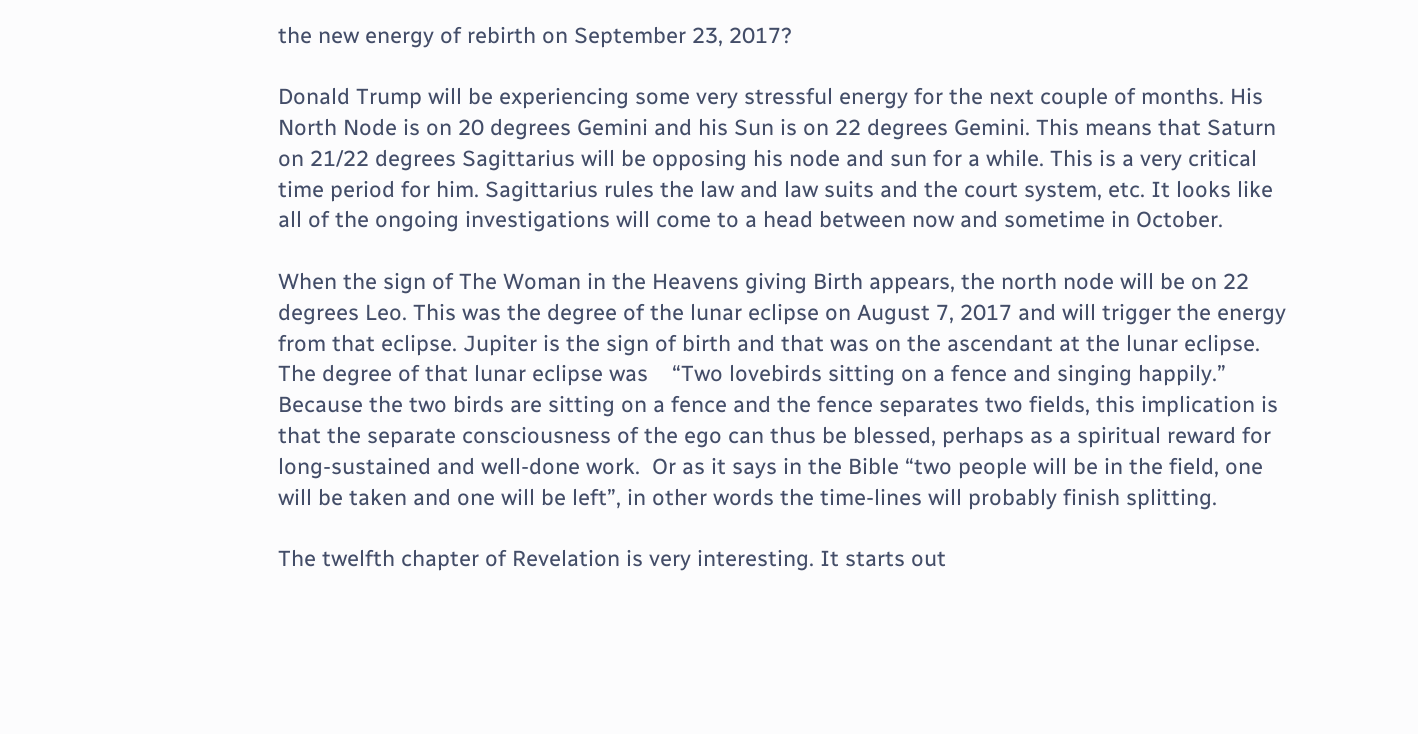the new energy of rebirth on September 23, 2017?

Donald Trump will be experiencing some very stressful energy for the next couple of months. His North Node is on 20 degrees Gemini and his Sun is on 22 degrees Gemini. This means that Saturn on 21/22 degrees Sagittarius will be opposing his node and sun for a while. This is a very critical time period for him. Sagittarius rules the law and law suits and the court system, etc. It looks like all of the ongoing investigations will come to a head between now and sometime in October.

When the sign of The Woman in the Heavens giving Birth appears, the north node will be on 22 degrees Leo. This was the degree of the lunar eclipse on August 7, 2017 and will trigger the energy from that eclipse. Jupiter is the sign of birth and that was on the ascendant at the lunar eclipse. The degree of that lunar eclipse was    “Two lovebirds sitting on a fence and singing happily.” Because the two birds are sitting on a fence and the fence separates two fields, this implication is that the separate consciousness of the ego can thus be blessed, perhaps as a spiritual reward for long-sustained and well-done work.  Or as it says in the Bible “two people will be in the field, one will be taken and one will be left”, in other words the time-lines will probably finish splitting.

The twelfth chapter of Revelation is very interesting. It starts out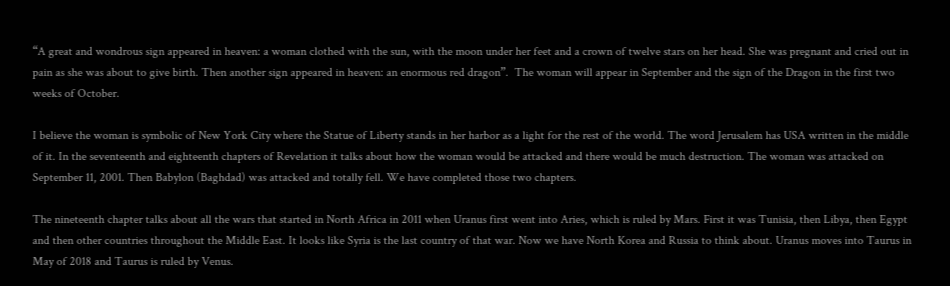“A great and wondrous sign appeared in heaven: a woman clothed with the sun, with the moon under her feet and a crown of twelve stars on her head. She was pregnant and cried out in pain as she was about to give birth. Then another sign appeared in heaven: an enormous red dragon”.  The woman will appear in September and the sign of the Dragon in the first two weeks of October.

I believe the woman is symbolic of New York City where the Statue of Liberty stands in her harbor as a light for the rest of the world. The word Jerusalem has USA written in the middle of it. In the seventeenth and eighteenth chapters of Revelation it talks about how the woman would be attacked and there would be much destruction. The woman was attacked on September 11, 2001. Then Babylon (Baghdad) was attacked and totally fell. We have completed those two chapters.

The nineteenth chapter talks about all the wars that started in North Africa in 2011 when Uranus first went into Aries, which is ruled by Mars. First it was Tunisia, then Libya, then Egypt and then other countries throughout the Middle East. It looks like Syria is the last country of that war. Now we have North Korea and Russia to think about. Uranus moves into Taurus in May of 2018 and Taurus is ruled by Venus.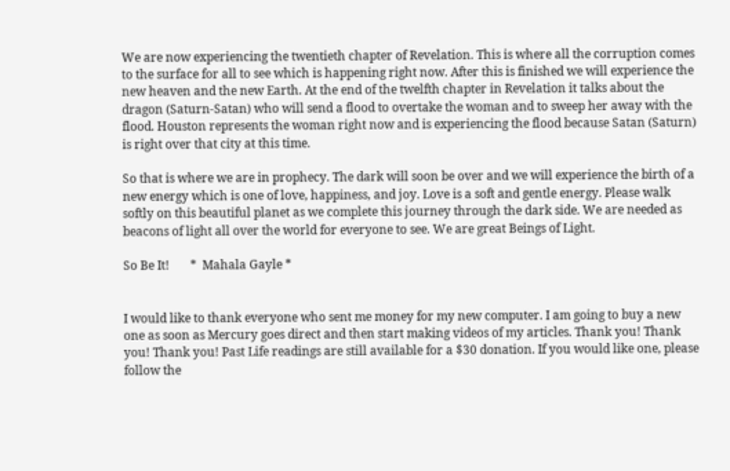We are now experiencing the twentieth chapter of Revelation. This is where all the corruption comes to the surface for all to see which is happening right now. After this is finished we will experience the new heaven and the new Earth. At the end of the twelfth chapter in Revelation it talks about the dragon (Saturn-Satan) who will send a flood to overtake the woman and to sweep her away with the flood. Houston represents the woman right now and is experiencing the flood because Satan (Saturn) is right over that city at this time.

So that is where we are in prophecy. The dark will soon be over and we will experience the birth of a new energy which is one of love, happiness, and joy. Love is a soft and gentle energy. Please walk softly on this beautiful planet as we complete this journey through the dark side. We are needed as beacons of light all over the world for everyone to see. We are great Beings of Light.

So Be It!       *  Mahala Gayle *


I would like to thank everyone who sent me money for my new computer. I am going to buy a new one as soon as Mercury goes direct and then start making videos of my articles. Thank you! Thank you! Thank you! Past Life readings are still available for a $30 donation. If you would like one, please follow the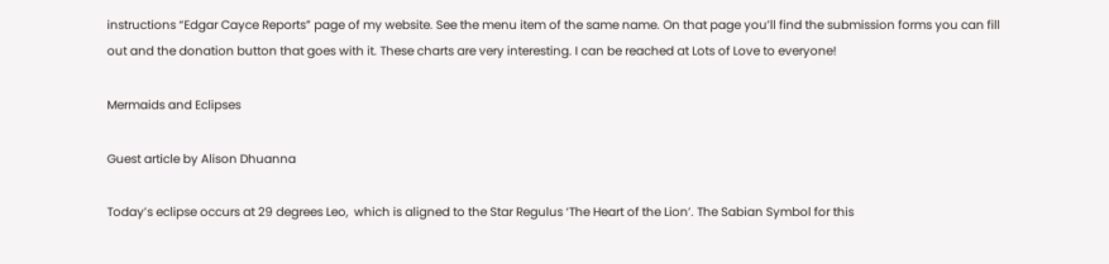instructions “Edgar Cayce Reports” page of my website. See the menu item of the same name. On that page you’ll find the submission forms you can fill out and the donation button that goes with it. These charts are very interesting. I can be reached at Lots of Love to everyone!

Mermaids and Eclipses

Guest article by Alison Dhuanna

Today’s eclipse occurs at 29 degrees Leo,  which is aligned to the Star Regulus ‘The Heart of the Lion’. The Sabian Symbol for this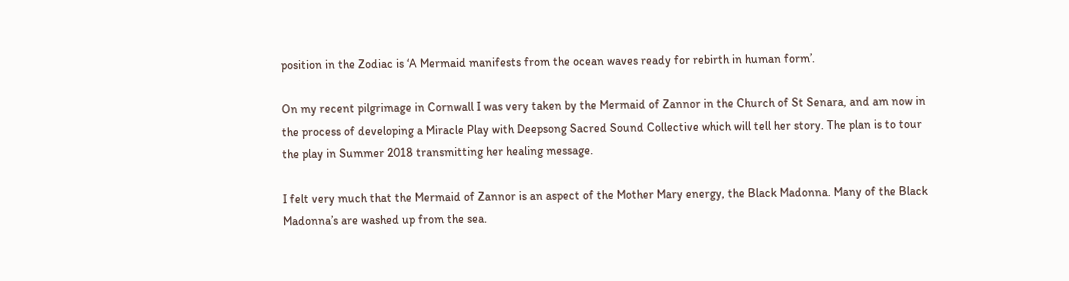position in the Zodiac is ‘A Mermaid manifests from the ocean waves ready for rebirth in human form’.

On my recent pilgrimage in Cornwall I was very taken by the Mermaid of Zannor in the Church of St Senara, and am now in the process of developing a Miracle Play with Deepsong Sacred Sound Collective which will tell her story. The plan is to tour the play in Summer 2018 transmitting her healing message.

I felt very much that the Mermaid of Zannor is an aspect of the Mother Mary energy, the Black Madonna. Many of the Black Madonna’s are washed up from the sea.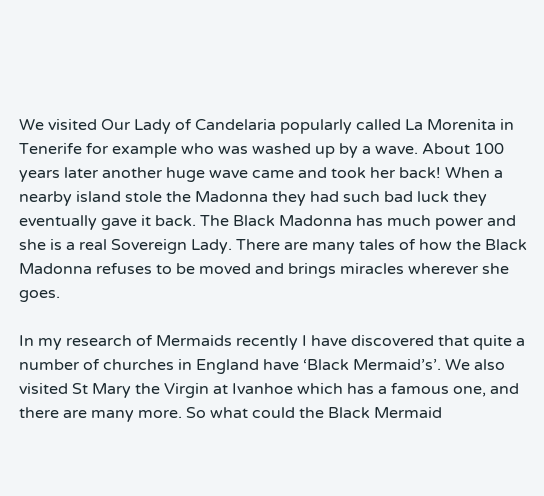We visited Our Lady of Candelaria popularly called La Morenita in Tenerife for example who was washed up by a wave. About 100 years later another huge wave came and took her back! When a nearby island stole the Madonna they had such bad luck they eventually gave it back. The Black Madonna has much power and she is a real Sovereign Lady. There are many tales of how the Black Madonna refuses to be moved and brings miracles wherever she goes.

In my research of Mermaids recently I have discovered that quite a number of churches in England have ‘Black Mermaid’s’. We also visited St Mary the Virgin at Ivanhoe which has a famous one, and there are many more. So what could the Black Mermaid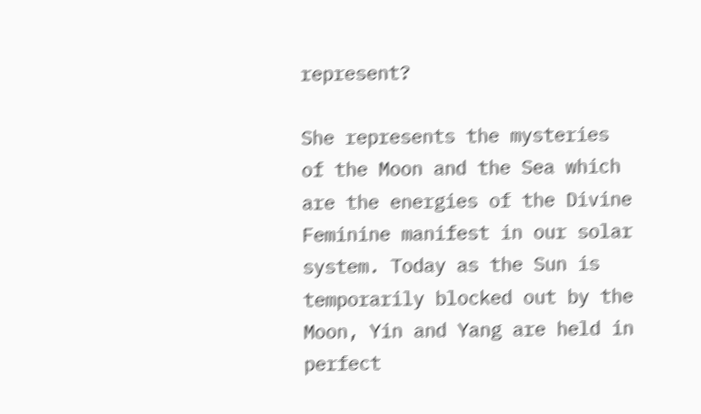represent?

She represents the mysteries of the Moon and the Sea which are the energies of the Divine Feminine manifest in our solar system. Today as the Sun is temporarily blocked out by the Moon, Yin and Yang are held in perfect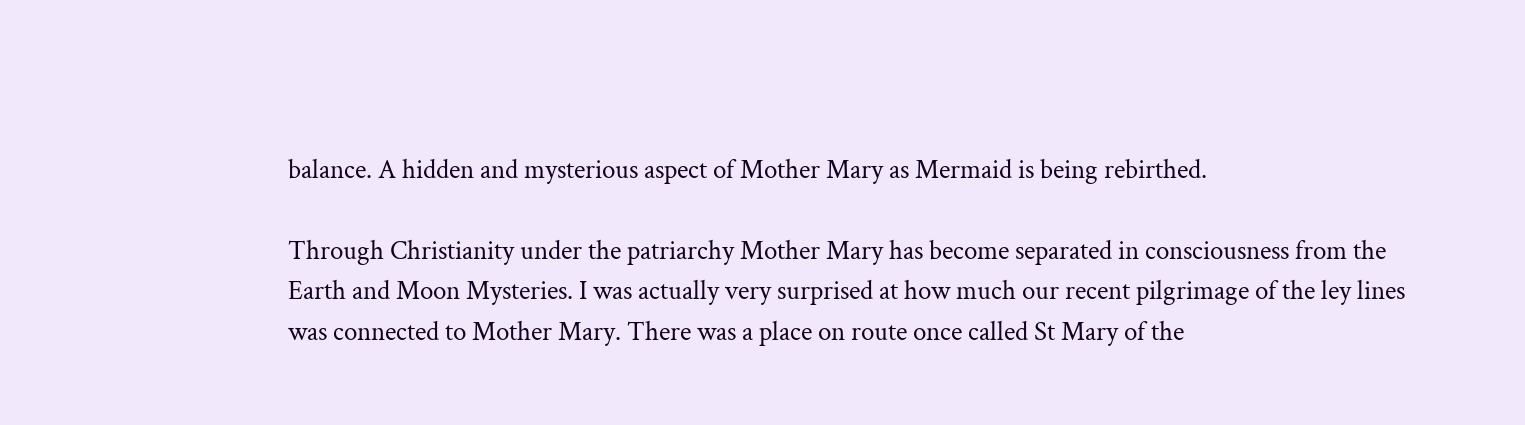balance. A hidden and mysterious aspect of Mother Mary as Mermaid is being rebirthed.

Through Christianity under the patriarchy Mother Mary has become separated in consciousness from the Earth and Moon Mysteries. I was actually very surprised at how much our recent pilgrimage of the ley lines was connected to Mother Mary. There was a place on route once called St Mary of the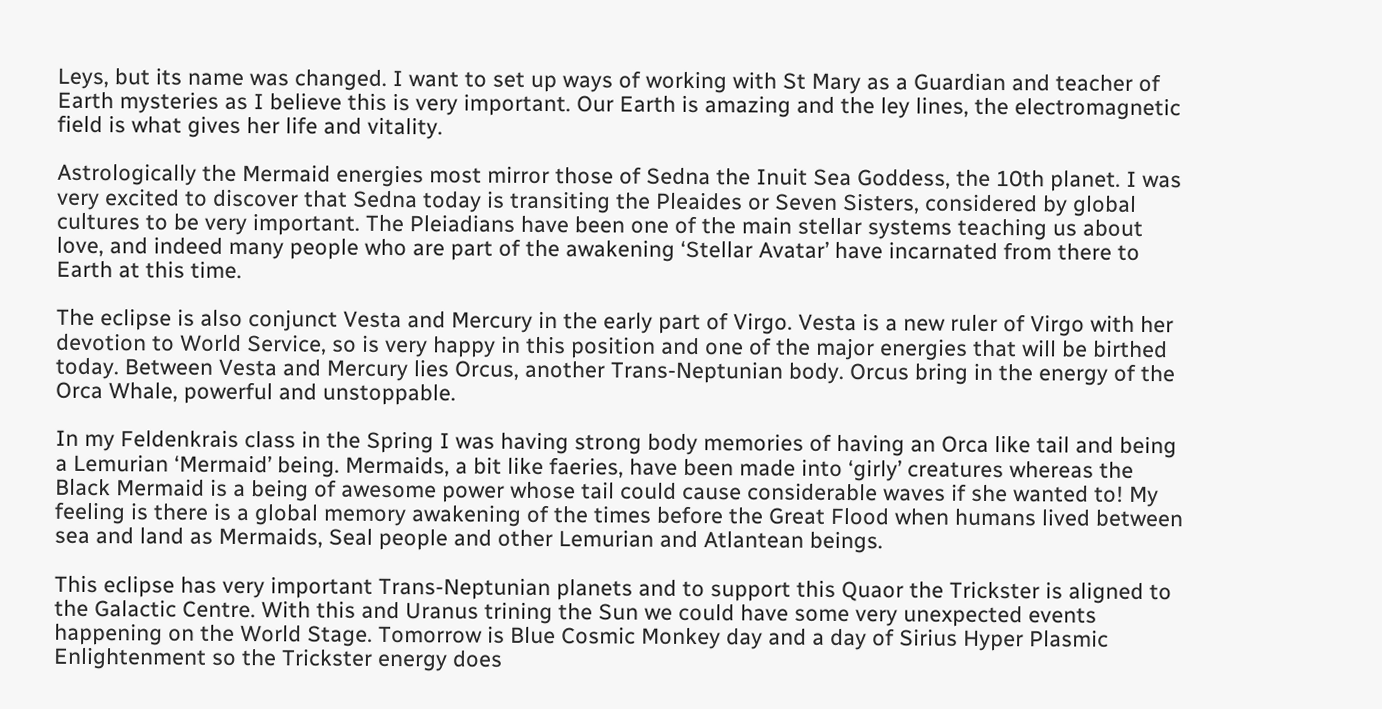Leys, but its name was changed. I want to set up ways of working with St Mary as a Guardian and teacher of Earth mysteries as I believe this is very important. Our Earth is amazing and the ley lines, the electromagnetic field is what gives her life and vitality.

Astrologically the Mermaid energies most mirror those of Sedna the Inuit Sea Goddess, the 10th planet. I was very excited to discover that Sedna today is transiting the Pleaides or Seven Sisters, considered by global cultures to be very important. The Pleiadians have been one of the main stellar systems teaching us about love, and indeed many people who are part of the awakening ‘Stellar Avatar’ have incarnated from there to Earth at this time.

The eclipse is also conjunct Vesta and Mercury in the early part of Virgo. Vesta is a new ruler of Virgo with her devotion to World Service, so is very happy in this position and one of the major energies that will be birthed today. Between Vesta and Mercury lies Orcus, another Trans-Neptunian body. Orcus bring in the energy of the Orca Whale, powerful and unstoppable.

In my Feldenkrais class in the Spring I was having strong body memories of having an Orca like tail and being a Lemurian ‘Mermaid’ being. Mermaids, a bit like faeries, have been made into ‘girly’ creatures whereas the Black Mermaid is a being of awesome power whose tail could cause considerable waves if she wanted to! My feeling is there is a global memory awakening of the times before the Great Flood when humans lived between sea and land as Mermaids, Seal people and other Lemurian and Atlantean beings.

This eclipse has very important Trans-Neptunian planets and to support this Quaor the Trickster is aligned to the Galactic Centre. With this and Uranus trining the Sun we could have some very unexpected events happening on the World Stage. Tomorrow is Blue Cosmic Monkey day and a day of Sirius Hyper Plasmic Enlightenment so the Trickster energy does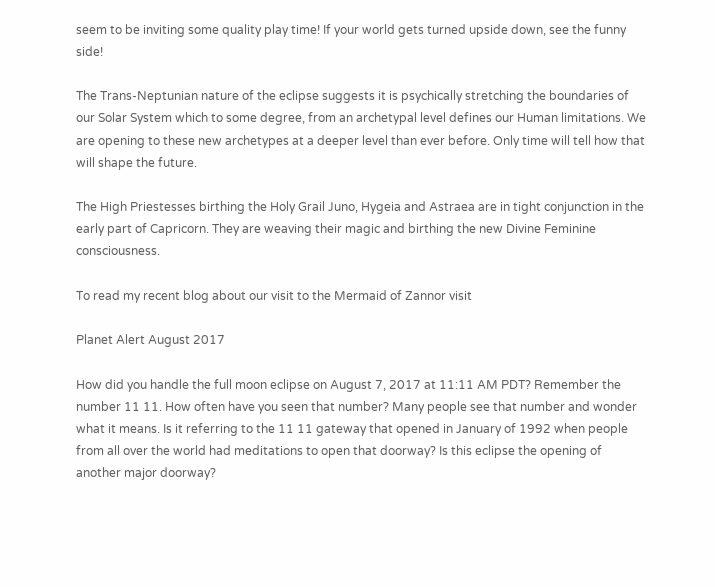seem to be inviting some quality play time! If your world gets turned upside down, see the funny side!

The Trans-Neptunian nature of the eclipse suggests it is psychically stretching the boundaries of our Solar System which to some degree, from an archetypal level defines our Human limitations. We are opening to these new archetypes at a deeper level than ever before. Only time will tell how that will shape the future.

The High Priestesses birthing the Holy Grail Juno, Hygeia and Astraea are in tight conjunction in the early part of Capricorn. They are weaving their magic and birthing the new Divine Feminine consciousness.

To read my recent blog about our visit to the Mermaid of Zannor visit

Planet Alert August 2017

How did you handle the full moon eclipse on August 7, 2017 at 11:11 AM PDT? Remember the number 11 11. How often have you seen that number? Many people see that number and wonder what it means. Is it referring to the 11 11 gateway that opened in January of 1992 when people from all over the world had meditations to open that doorway? Is this eclipse the opening of another major doorway?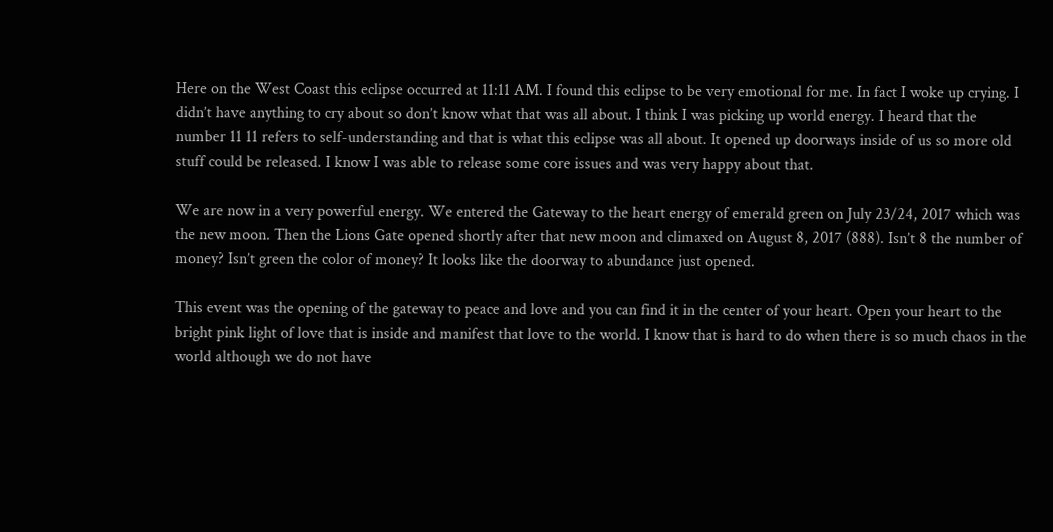Here on the West Coast this eclipse occurred at 11:11 AM. I found this eclipse to be very emotional for me. In fact I woke up crying. I didn’t have anything to cry about so don’t know what that was all about. I think I was picking up world energy. I heard that the number 11 11 refers to self-understanding and that is what this eclipse was all about. It opened up doorways inside of us so more old stuff could be released. I know I was able to release some core issues and was very happy about that.

We are now in a very powerful energy. We entered the Gateway to the heart energy of emerald green on July 23/24, 2017 which was the new moon. Then the Lions Gate opened shortly after that new moon and climaxed on August 8, 2017 (888). Isn’t 8 the number of money? Isn’t green the color of money? It looks like the doorway to abundance just opened.

This event was the opening of the gateway to peace and love and you can find it in the center of your heart. Open your heart to the bright pink light of love that is inside and manifest that love to the world. I know that is hard to do when there is so much chaos in the world although we do not have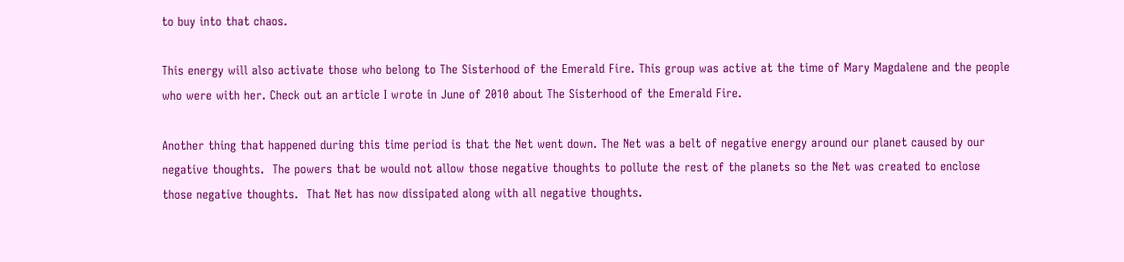to buy into that chaos.

This energy will also activate those who belong to The Sisterhood of the Emerald Fire. This group was active at the time of Mary Magdalene and the people who were with her. Check out an article I wrote in June of 2010 about The Sisterhood of the Emerald Fire.

Another thing that happened during this time period is that the Net went down. The Net was a belt of negative energy around our planet caused by our negative thoughts.  The powers that be would not allow those negative thoughts to pollute the rest of the planets so the Net was created to enclose those negative thoughts.  That Net has now dissipated along with all negative thoughts.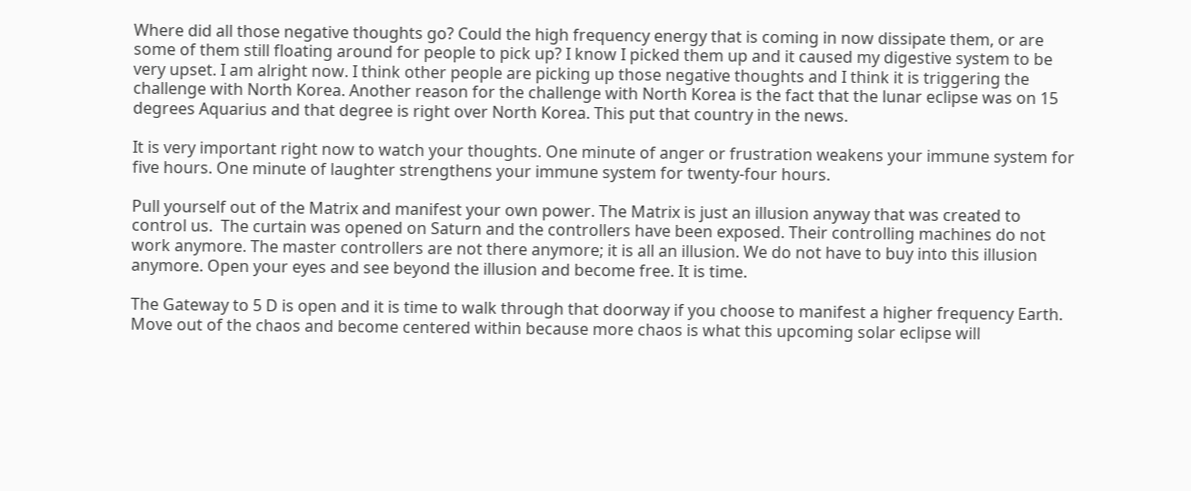Where did all those negative thoughts go? Could the high frequency energy that is coming in now dissipate them, or are some of them still floating around for people to pick up? I know I picked them up and it caused my digestive system to be very upset. I am alright now. I think other people are picking up those negative thoughts and I think it is triggering the challenge with North Korea. Another reason for the challenge with North Korea is the fact that the lunar eclipse was on 15 degrees Aquarius and that degree is right over North Korea. This put that country in the news.

It is very important right now to watch your thoughts. One minute of anger or frustration weakens your immune system for five hours. One minute of laughter strengthens your immune system for twenty-four hours.

Pull yourself out of the Matrix and manifest your own power. The Matrix is just an illusion anyway that was created to control us.  The curtain was opened on Saturn and the controllers have been exposed. Their controlling machines do not work anymore. The master controllers are not there anymore; it is all an illusion. We do not have to buy into this illusion anymore. Open your eyes and see beyond the illusion and become free. It is time.

The Gateway to 5 D is open and it is time to walk through that doorway if you choose to manifest a higher frequency Earth. Move out of the chaos and become centered within because more chaos is what this upcoming solar eclipse will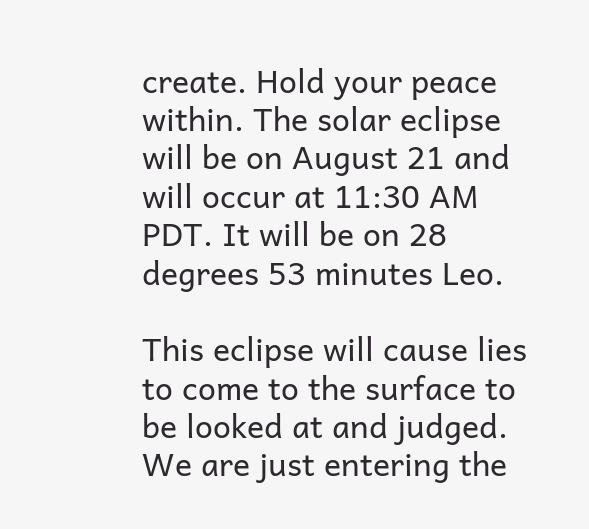create. Hold your peace within. The solar eclipse will be on August 21 and will occur at 11:30 AM PDT. It will be on 28 degrees 53 minutes Leo.

This eclipse will cause lies to come to the surface to be looked at and judged. We are just entering the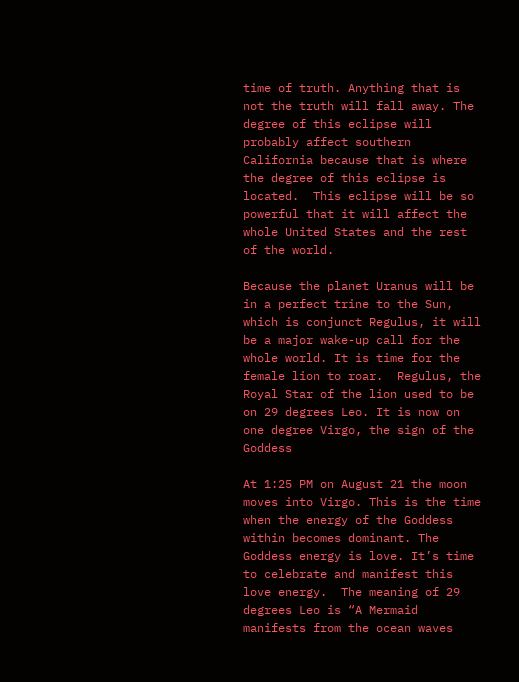time of truth. Anything that is not the truth will fall away. The degree of this eclipse will probably affect southern California because that is where the degree of this eclipse is located.  This eclipse will be so powerful that it will affect the whole United States and the rest of the world.

Because the planet Uranus will be in a perfect trine to the Sun, which is conjunct Regulus, it will be a major wake-up call for the whole world. It is time for the female lion to roar.  Regulus, the Royal Star of the lion used to be on 29 degrees Leo. It is now on one degree Virgo, the sign of the Goddess

At 1:25 PM on August 21 the moon moves into Virgo. This is the time when the energy of the Goddess within becomes dominant. The Goddess energy is love. It’s time to celebrate and manifest this love energy.  The meaning of 29 degrees Leo is “A Mermaid manifests from the ocean waves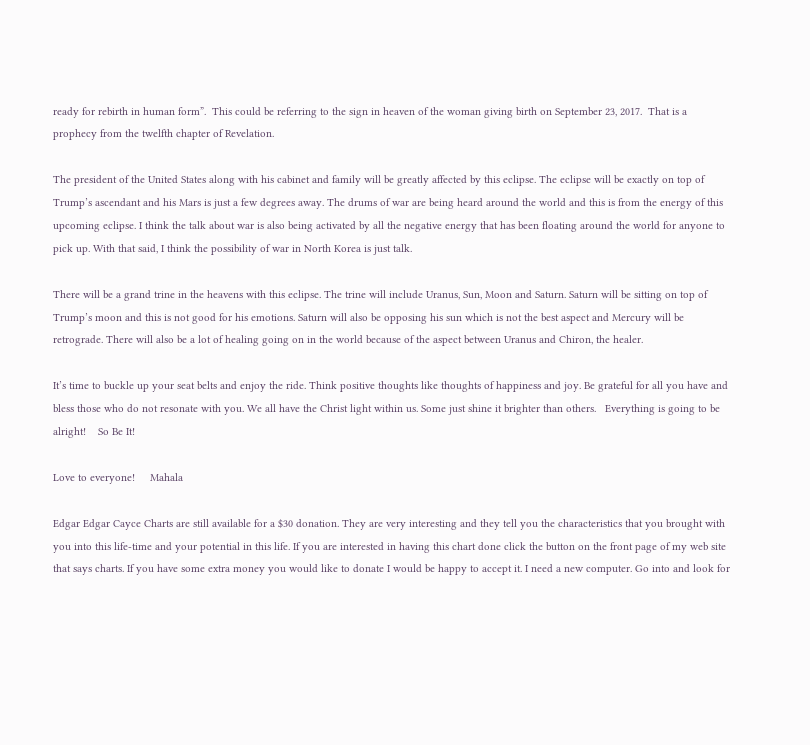ready for rebirth in human form”.  This could be referring to the sign in heaven of the woman giving birth on September 23, 2017.  That is a prophecy from the twelfth chapter of Revelation.

The president of the United States along with his cabinet and family will be greatly affected by this eclipse. The eclipse will be exactly on top of Trump’s ascendant and his Mars is just a few degrees away. The drums of war are being heard around the world and this is from the energy of this upcoming eclipse. I think the talk about war is also being activated by all the negative energy that has been floating around the world for anyone to pick up. With that said, I think the possibility of war in North Korea is just talk.

There will be a grand trine in the heavens with this eclipse. The trine will include Uranus, Sun, Moon and Saturn. Saturn will be sitting on top of Trump’s moon and this is not good for his emotions. Saturn will also be opposing his sun which is not the best aspect and Mercury will be retrograde. There will also be a lot of healing going on in the world because of the aspect between Uranus and Chiron, the healer.

It’s time to buckle up your seat belts and enjoy the ride. Think positive thoughts like thoughts of happiness and joy. Be grateful for all you have and bless those who do not resonate with you. We all have the Christ light within us. Some just shine it brighter than others.   Everything is going to be alright!    So Be It!

Love to everyone!     Mahala

Edgar Edgar Cayce Charts are still available for a $30 donation. They are very interesting and they tell you the characteristics that you brought with you into this life-time and your potential in this life. If you are interested in having this chart done click the button on the front page of my web site that says charts. If you have some extra money you would like to donate I would be happy to accept it. I need a new computer. Go into and look for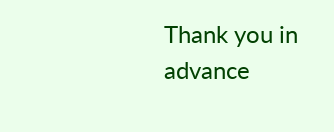Thank you in advance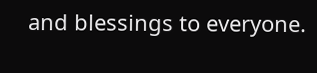and blessings to everyone.